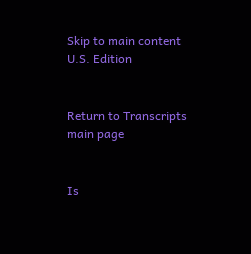Skip to main content
U.S. Edition


Return to Transcripts main page


Is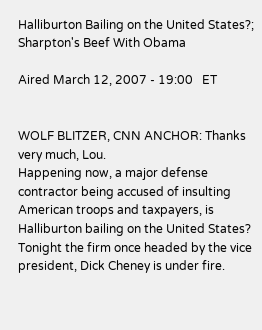Halliburton Bailing on the United States?; Sharpton's Beef With Obama

Aired March 12, 2007 - 19:00   ET


WOLF BLITZER, CNN ANCHOR: Thanks very much, Lou.
Happening now, a major defense contractor being accused of insulting American troops and taxpayers, is Halliburton bailing on the United States? Tonight the firm once headed by the vice president, Dick Cheney is under fire.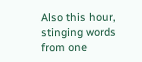Also this hour, stinging words from one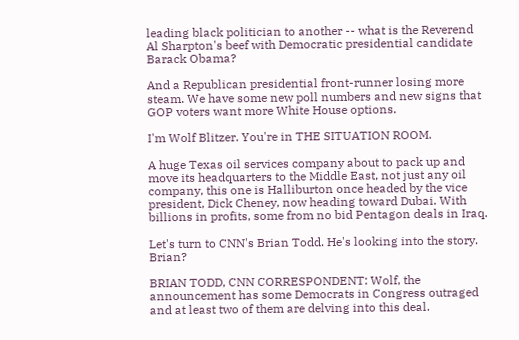leading black politician to another -- what is the Reverend Al Sharpton's beef with Democratic presidential candidate Barack Obama?

And a Republican presidential front-runner losing more steam. We have some new poll numbers and new signs that GOP voters want more White House options.

I'm Wolf Blitzer. You're in THE SITUATION ROOM.

A huge Texas oil services company about to pack up and move its headquarters to the Middle East, not just any oil company, this one is Halliburton once headed by the vice president, Dick Cheney, now heading toward Dubai. With billions in profits, some from no bid Pentagon deals in Iraq.

Let's turn to CNN's Brian Todd. He's looking into the story. Brian?

BRIAN TODD, CNN CORRESPONDENT: Wolf, the announcement has some Democrats in Congress outraged and at least two of them are delving into this deal.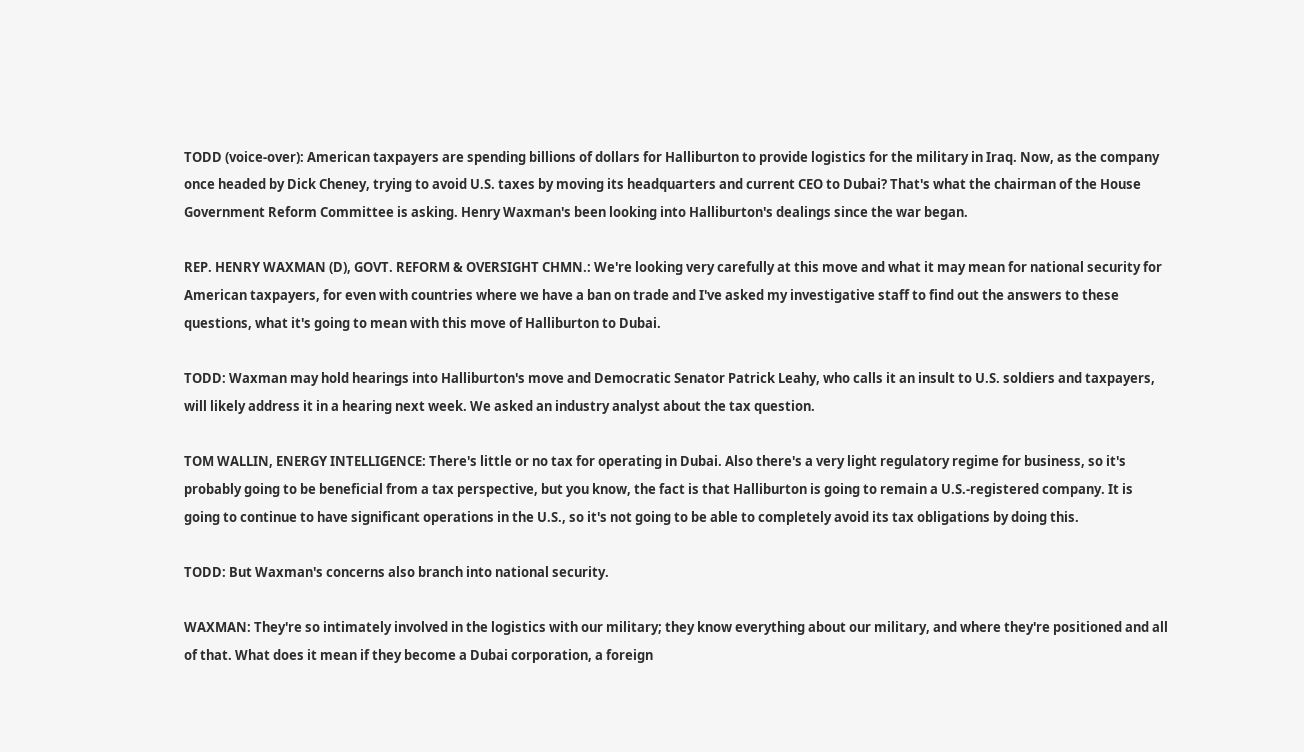TODD (voice-over): American taxpayers are spending billions of dollars for Halliburton to provide logistics for the military in Iraq. Now, as the company once headed by Dick Cheney, trying to avoid U.S. taxes by moving its headquarters and current CEO to Dubai? That's what the chairman of the House Government Reform Committee is asking. Henry Waxman's been looking into Halliburton's dealings since the war began.

REP. HENRY WAXMAN (D), GOVT. REFORM & OVERSIGHT CHMN.: We're looking very carefully at this move and what it may mean for national security for American taxpayers, for even with countries where we have a ban on trade and I've asked my investigative staff to find out the answers to these questions, what it's going to mean with this move of Halliburton to Dubai.

TODD: Waxman may hold hearings into Halliburton's move and Democratic Senator Patrick Leahy, who calls it an insult to U.S. soldiers and taxpayers, will likely address it in a hearing next week. We asked an industry analyst about the tax question.

TOM WALLIN, ENERGY INTELLIGENCE: There's little or no tax for operating in Dubai. Also there's a very light regulatory regime for business, so it's probably going to be beneficial from a tax perspective, but you know, the fact is that Halliburton is going to remain a U.S.-registered company. It is going to continue to have significant operations in the U.S., so it's not going to be able to completely avoid its tax obligations by doing this.

TODD: But Waxman's concerns also branch into national security.

WAXMAN: They're so intimately involved in the logistics with our military; they know everything about our military, and where they're positioned and all of that. What does it mean if they become a Dubai corporation, a foreign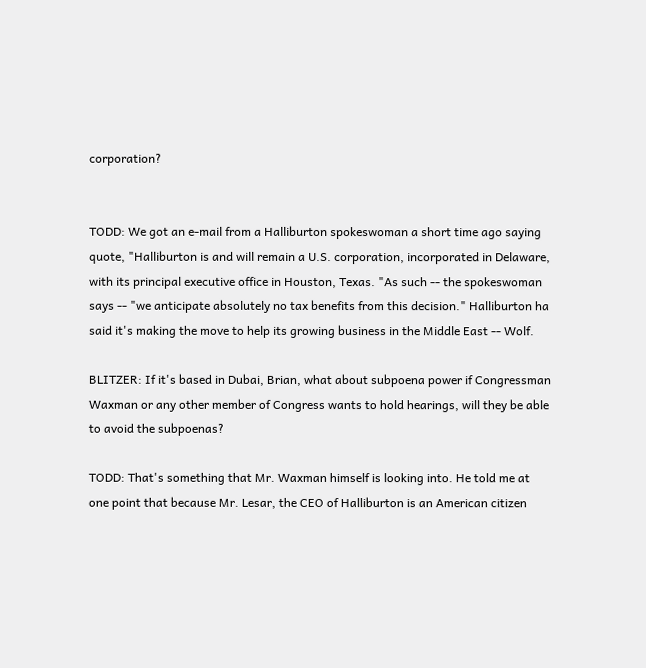corporation?


TODD: We got an e-mail from a Halliburton spokeswoman a short time ago saying quote, "Halliburton is and will remain a U.S. corporation, incorporated in Delaware, with its principal executive office in Houston, Texas. "As such -- the spokeswoman says -- "we anticipate absolutely no tax benefits from this decision." Halliburton ha said it's making the move to help its growing business in the Middle East -- Wolf.

BLITZER: If it's based in Dubai, Brian, what about subpoena power if Congressman Waxman or any other member of Congress wants to hold hearings, will they be able to avoid the subpoenas?

TODD: That's something that Mr. Waxman himself is looking into. He told me at one point that because Mr. Lesar, the CEO of Halliburton is an American citizen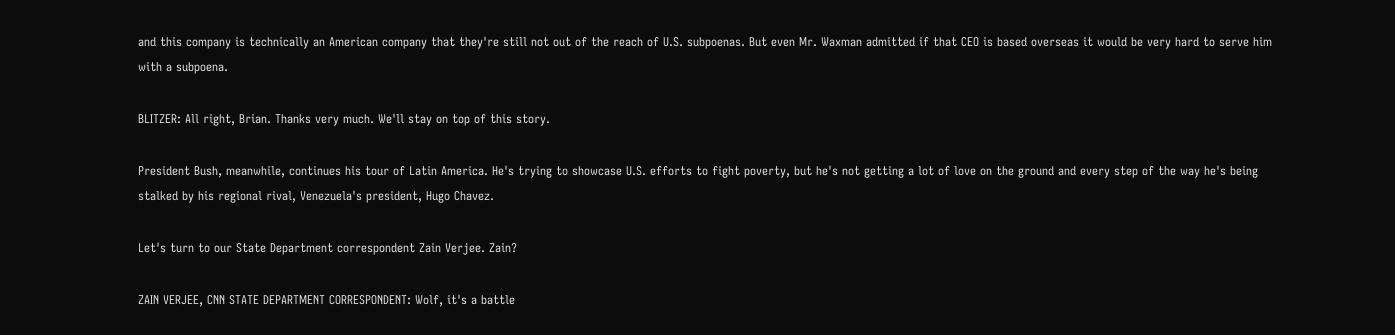and this company is technically an American company that they're still not out of the reach of U.S. subpoenas. But even Mr. Waxman admitted if that CEO is based overseas it would be very hard to serve him with a subpoena.

BLITZER: All right, Brian. Thanks very much. We'll stay on top of this story.

President Bush, meanwhile, continues his tour of Latin America. He's trying to showcase U.S. efforts to fight poverty, but he's not getting a lot of love on the ground and every step of the way he's being stalked by his regional rival, Venezuela's president, Hugo Chavez.

Let's turn to our State Department correspondent Zain Verjee. Zain?

ZAIN VERJEE, CNN STATE DEPARTMENT CORRESPONDENT: Wolf, it's a battle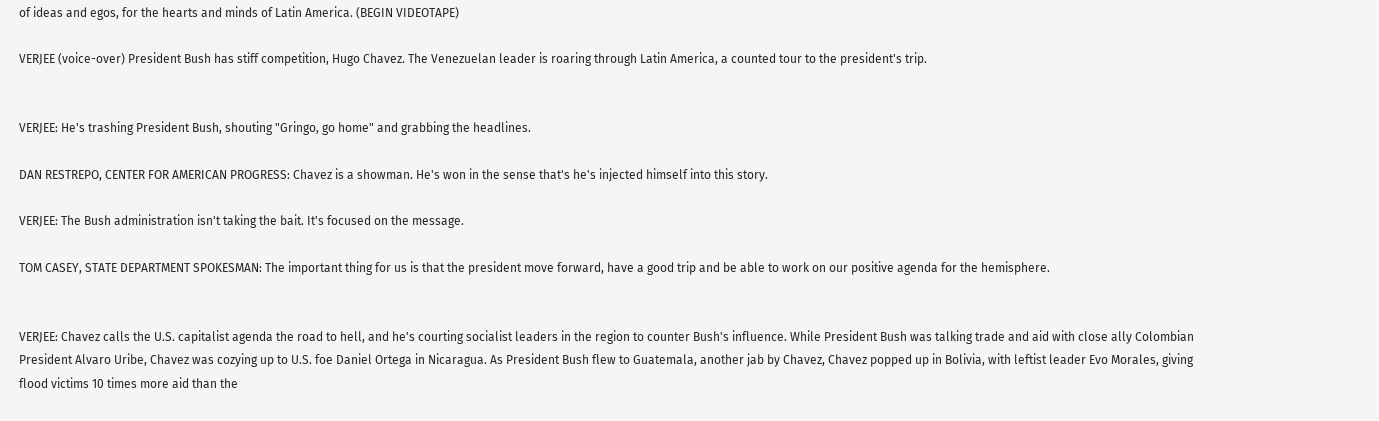of ideas and egos, for the hearts and minds of Latin America. (BEGIN VIDEOTAPE)

VERJEE (voice-over) President Bush has stiff competition, Hugo Chavez. The Venezuelan leader is roaring through Latin America, a counted tour to the president's trip.


VERJEE: He's trashing President Bush, shouting "Gringo, go home" and grabbing the headlines.

DAN RESTREPO, CENTER FOR AMERICAN PROGRESS: Chavez is a showman. He's won in the sense that's he's injected himself into this story.

VERJEE: The Bush administration isn't taking the bait. It's focused on the message.

TOM CASEY, STATE DEPARTMENT SPOKESMAN: The important thing for us is that the president move forward, have a good trip and be able to work on our positive agenda for the hemisphere.


VERJEE: Chavez calls the U.S. capitalist agenda the road to hell, and he's courting socialist leaders in the region to counter Bush's influence. While President Bush was talking trade and aid with close ally Colombian President Alvaro Uribe, Chavez was cozying up to U.S. foe Daniel Ortega in Nicaragua. As President Bush flew to Guatemala, another jab by Chavez, Chavez popped up in Bolivia, with leftist leader Evo Morales, giving flood victims 10 times more aid than the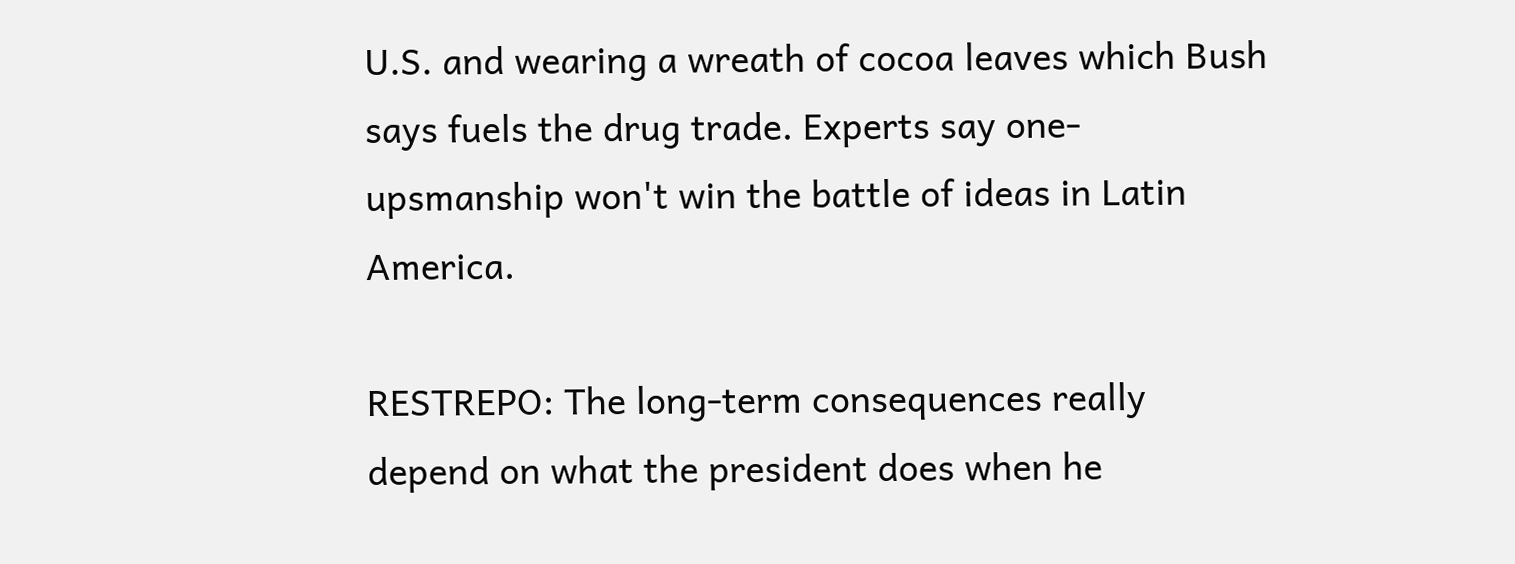U.S. and wearing a wreath of cocoa leaves which Bush says fuels the drug trade. Experts say one-upsmanship won't win the battle of ideas in Latin America.

RESTREPO: The long-term consequences really depend on what the president does when he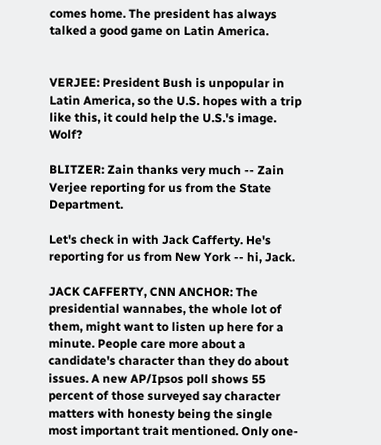comes home. The president has always talked a good game on Latin America.


VERJEE: President Bush is unpopular in Latin America, so the U.S. hopes with a trip like this, it could help the U.S.'s image. Wolf?

BLITZER: Zain thanks very much -- Zain Verjee reporting for us from the State Department.

Let's check in with Jack Cafferty. He's reporting for us from New York -- hi, Jack.

JACK CAFFERTY, CNN ANCHOR: The presidential wannabes, the whole lot of them, might want to listen up here for a minute. People care more about a candidate's character than they do about issues. A new AP/Ipsos poll shows 55 percent of those surveyed say character matters with honesty being the single most important trait mentioned. Only one-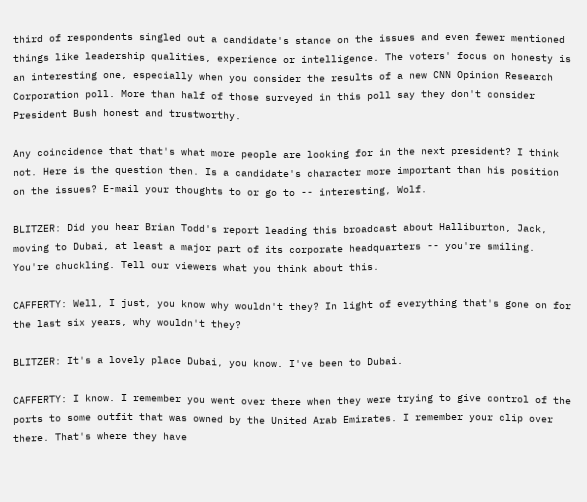third of respondents singled out a candidate's stance on the issues and even fewer mentioned things like leadership qualities, experience or intelligence. The voters' focus on honesty is an interesting one, especially when you consider the results of a new CNN Opinion Research Corporation poll. More than half of those surveyed in this poll say they don't consider President Bush honest and trustworthy.

Any coincidence that that's what more people are looking for in the next president? I think not. Here is the question then. Is a candidate's character more important than his position on the issues? E-mail your thoughts to or go to -- interesting, Wolf.

BLITZER: Did you hear Brian Todd's report leading this broadcast about Halliburton, Jack, moving to Dubai, at least a major part of its corporate headquarters -- you're smiling. You're chuckling. Tell our viewers what you think about this.

CAFFERTY: Well, I just, you know why wouldn't they? In light of everything that's gone on for the last six years, why wouldn't they?

BLITZER: It's a lovely place Dubai, you know. I've been to Dubai.

CAFFERTY: I know. I remember you went over there when they were trying to give control of the ports to some outfit that was owned by the United Arab Emirates. I remember your clip over there. That's where they have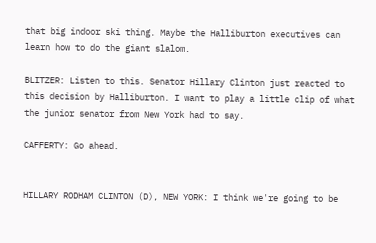that big indoor ski thing. Maybe the Halliburton executives can learn how to do the giant slalom.

BLITZER: Listen to this. Senator Hillary Clinton just reacted to this decision by Halliburton. I want to play a little clip of what the junior senator from New York had to say.

CAFFERTY: Go ahead.


HILLARY RODHAM CLINTON (D), NEW YORK: I think we're going to be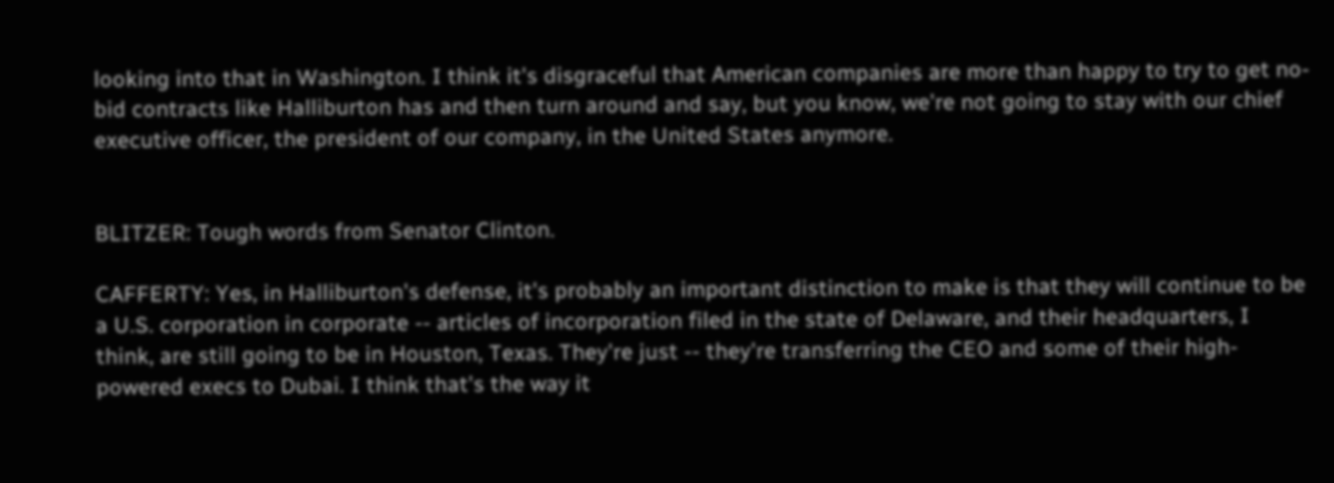looking into that in Washington. I think it's disgraceful that American companies are more than happy to try to get no-bid contracts like Halliburton has and then turn around and say, but you know, we're not going to stay with our chief executive officer, the president of our company, in the United States anymore.


BLITZER: Tough words from Senator Clinton.

CAFFERTY: Yes, in Halliburton's defense, it's probably an important distinction to make is that they will continue to be a U.S. corporation in corporate -- articles of incorporation filed in the state of Delaware, and their headquarters, I think, are still going to be in Houston, Texas. They're just -- they're transferring the CEO and some of their high-powered execs to Dubai. I think that's the way it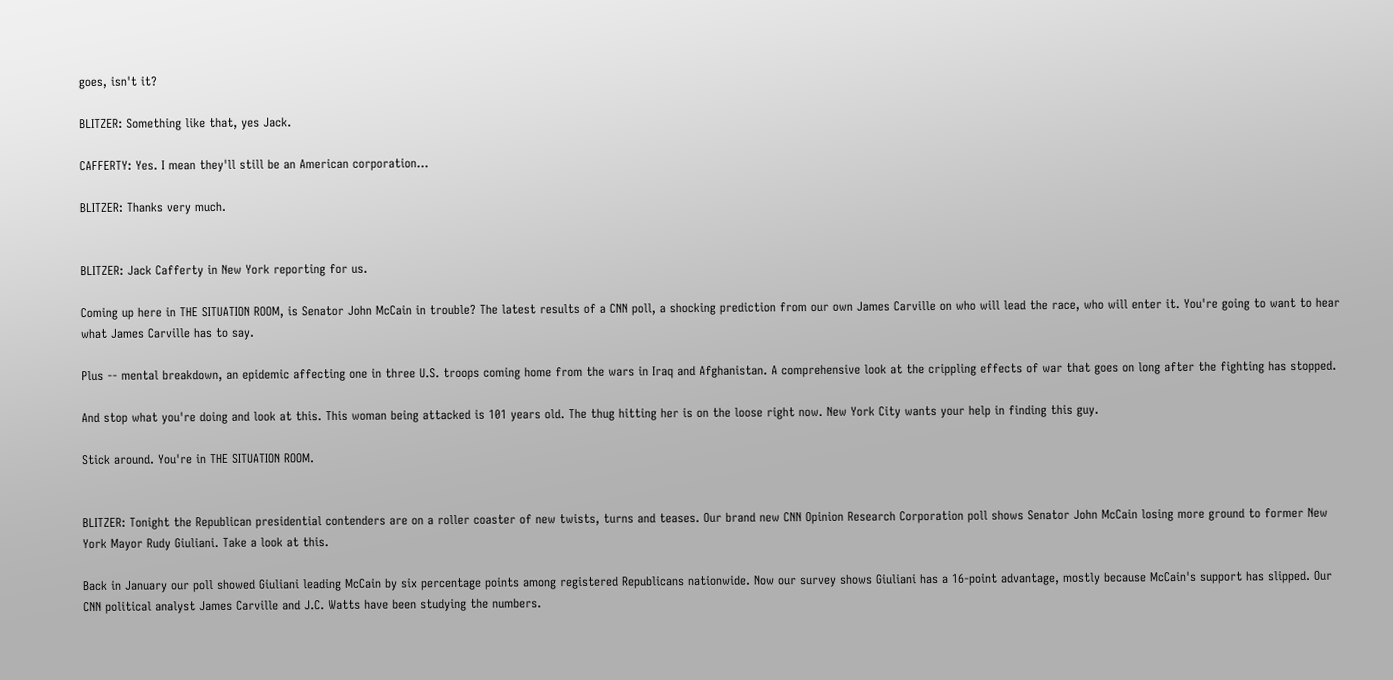goes, isn't it?

BLITZER: Something like that, yes Jack.

CAFFERTY: Yes. I mean they'll still be an American corporation...

BLITZER: Thanks very much.


BLITZER: Jack Cafferty in New York reporting for us.

Coming up here in THE SITUATION ROOM, is Senator John McCain in trouble? The latest results of a CNN poll, a shocking prediction from our own James Carville on who will lead the race, who will enter it. You're going to want to hear what James Carville has to say.

Plus -- mental breakdown, an epidemic affecting one in three U.S. troops coming home from the wars in Iraq and Afghanistan. A comprehensive look at the crippling effects of war that goes on long after the fighting has stopped.

And stop what you're doing and look at this. This woman being attacked is 101 years old. The thug hitting her is on the loose right now. New York City wants your help in finding this guy.

Stick around. You're in THE SITUATION ROOM.


BLITZER: Tonight the Republican presidential contenders are on a roller coaster of new twists, turns and teases. Our brand new CNN Opinion Research Corporation poll shows Senator John McCain losing more ground to former New York Mayor Rudy Giuliani. Take a look at this.

Back in January our poll showed Giuliani leading McCain by six percentage points among registered Republicans nationwide. Now our survey shows Giuliani has a 16-point advantage, mostly because McCain's support has slipped. Our CNN political analyst James Carville and J.C. Watts have been studying the numbers.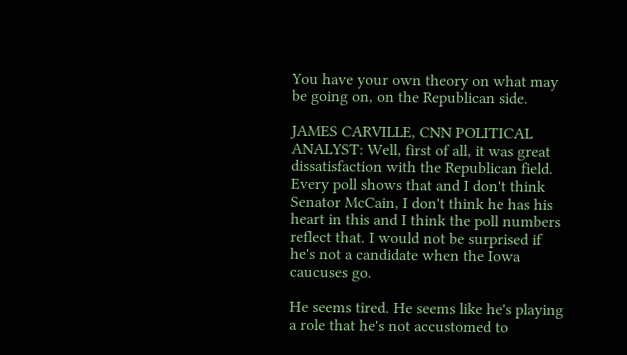You have your own theory on what may be going on, on the Republican side.

JAMES CARVILLE, CNN POLITICAL ANALYST: Well, first of all, it was great dissatisfaction with the Republican field. Every poll shows that and I don't think Senator McCain, I don't think he has his heart in this and I think the poll numbers reflect that. I would not be surprised if he's not a candidate when the Iowa caucuses go.

He seems tired. He seems like he's playing a role that he's not accustomed to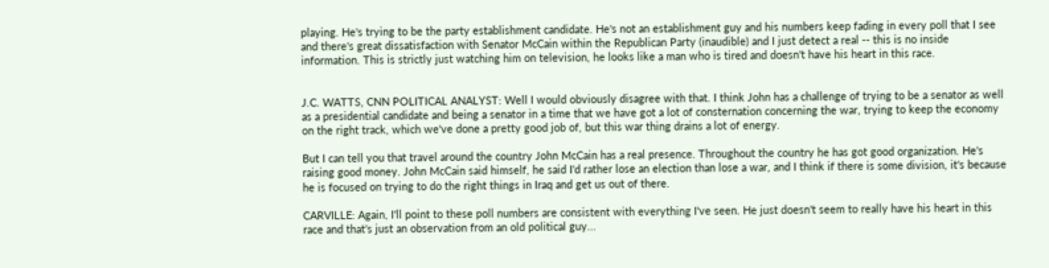playing. He's trying to be the party establishment candidate. He's not an establishment guy and his numbers keep fading in every poll that I see and there's great dissatisfaction with Senator McCain within the Republican Party (inaudible) and I just detect a real -- this is no inside information. This is strictly just watching him on television, he looks like a man who is tired and doesn't have his heart in this race.


J.C. WATTS, CNN POLITICAL ANALYST: Well I would obviously disagree with that. I think John has a challenge of trying to be a senator as well as a presidential candidate and being a senator in a time that we have got a lot of consternation concerning the war, trying to keep the economy on the right track, which we've done a pretty good job of, but this war thing drains a lot of energy.

But I can tell you that travel around the country John McCain has a real presence. Throughout the country he has got good organization. He's raising good money. John McCain said himself, he said I'd rather lose an election than lose a war, and I think if there is some division, it's because he is focused on trying to do the right things in Iraq and get us out of there.

CARVILLE: Again, I'll point to these poll numbers are consistent with everything I've seen. He just doesn't seem to really have his heart in this race and that's just an observation from an old political guy...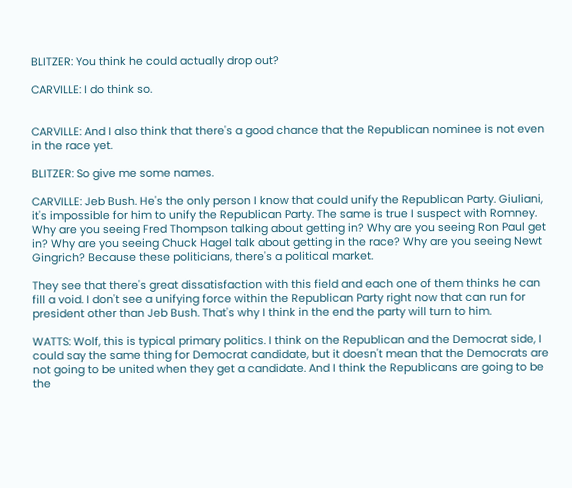BLITZER: You think he could actually drop out?

CARVILLE: I do think so.


CARVILLE: And I also think that there's a good chance that the Republican nominee is not even in the race yet.

BLITZER: So give me some names.

CARVILLE: Jeb Bush. He's the only person I know that could unify the Republican Party. Giuliani, it's impossible for him to unify the Republican Party. The same is true I suspect with Romney. Why are you seeing Fred Thompson talking about getting in? Why are you seeing Ron Paul get in? Why are you seeing Chuck Hagel talk about getting in the race? Why are you seeing Newt Gingrich? Because these politicians, there's a political market.

They see that there's great dissatisfaction with this field and each one of them thinks he can fill a void. I don't see a unifying force within the Republican Party right now that can run for president other than Jeb Bush. That's why I think in the end the party will turn to him.

WATTS: Wolf, this is typical primary politics. I think on the Republican and the Democrat side, I could say the same thing for Democrat candidate, but it doesn't mean that the Democrats are not going to be united when they get a candidate. And I think the Republicans are going to be the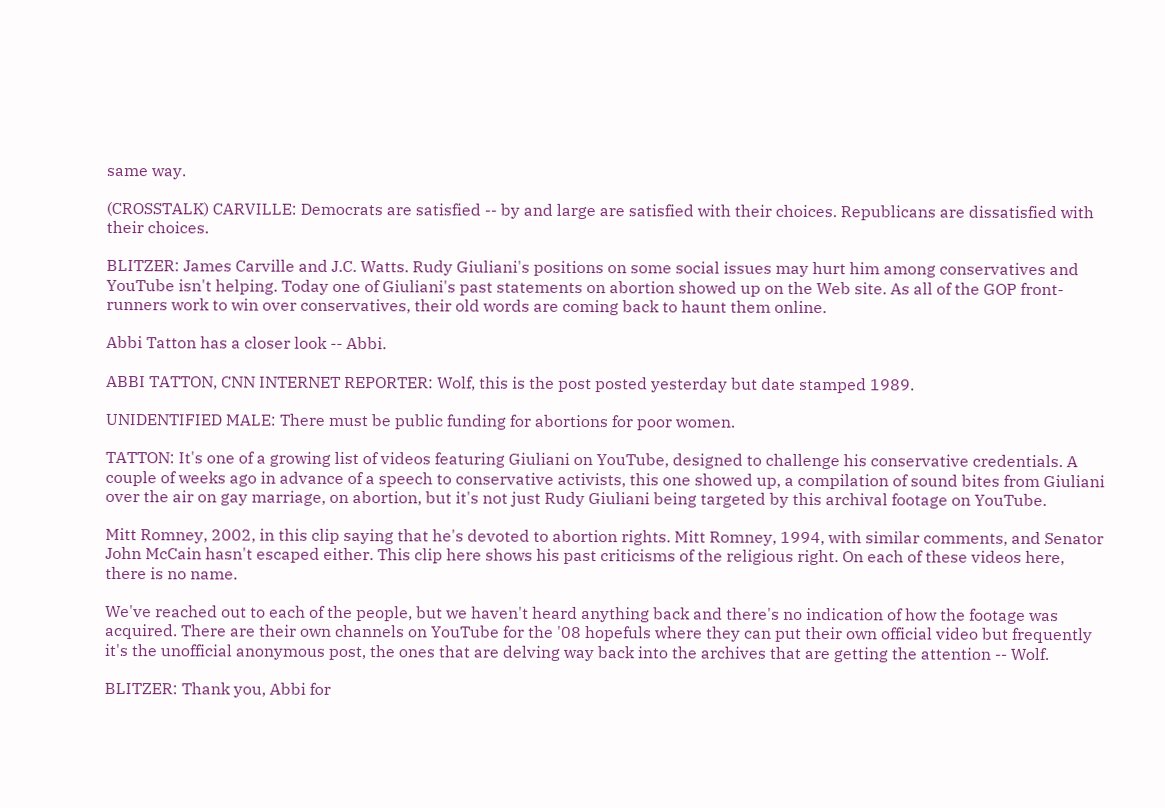same way.

(CROSSTALK) CARVILLE: Democrats are satisfied -- by and large are satisfied with their choices. Republicans are dissatisfied with their choices.

BLITZER: James Carville and J.C. Watts. Rudy Giuliani's positions on some social issues may hurt him among conservatives and YouTube isn't helping. Today one of Giuliani's past statements on abortion showed up on the Web site. As all of the GOP front-runners work to win over conservatives, their old words are coming back to haunt them online.

Abbi Tatton has a closer look -- Abbi.

ABBI TATTON, CNN INTERNET REPORTER: Wolf, this is the post posted yesterday but date stamped 1989.

UNIDENTIFIED MALE: There must be public funding for abortions for poor women.

TATTON: It's one of a growing list of videos featuring Giuliani on YouTube, designed to challenge his conservative credentials. A couple of weeks ago in advance of a speech to conservative activists, this one showed up, a compilation of sound bites from Giuliani over the air on gay marriage, on abortion, but it's not just Rudy Giuliani being targeted by this archival footage on YouTube.

Mitt Romney, 2002, in this clip saying that he's devoted to abortion rights. Mitt Romney, 1994, with similar comments, and Senator John McCain hasn't escaped either. This clip here shows his past criticisms of the religious right. On each of these videos here, there is no name.

We've reached out to each of the people, but we haven't heard anything back and there's no indication of how the footage was acquired. There are their own channels on YouTube for the '08 hopefuls where they can put their own official video but frequently it's the unofficial anonymous post, the ones that are delving way back into the archives that are getting the attention -- Wolf.

BLITZER: Thank you, Abbi for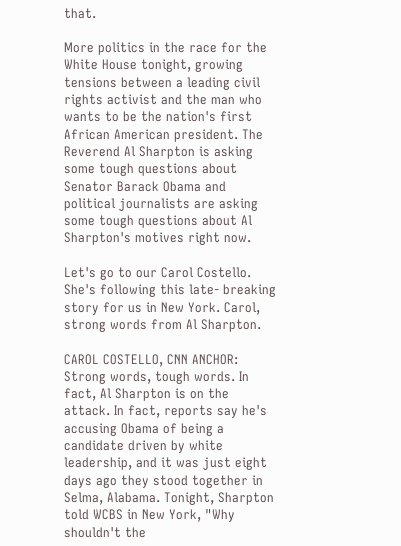that.

More politics in the race for the White House tonight, growing tensions between a leading civil rights activist and the man who wants to be the nation's first African American president. The Reverend Al Sharpton is asking some tough questions about Senator Barack Obama and political journalists are asking some tough questions about Al Sharpton's motives right now.

Let's go to our Carol Costello. She's following this late- breaking story for us in New York. Carol, strong words from Al Sharpton.

CAROL COSTELLO, CNN ANCHOR: Strong words, tough words. In fact, Al Sharpton is on the attack. In fact, reports say he's accusing Obama of being a candidate driven by white leadership, and it was just eight days ago they stood together in Selma, Alabama. Tonight, Sharpton told WCBS in New York, "Why shouldn't the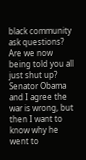black community ask questions? Are we now being told you all just shut up? Senator Obama and I agree the war is wrong, but then I want to know why he went to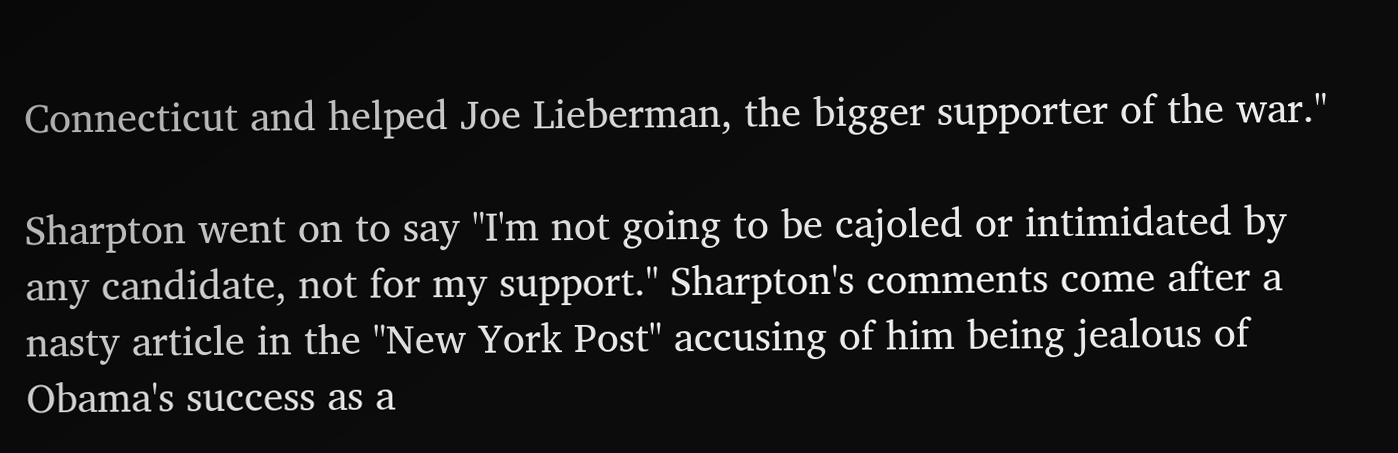Connecticut and helped Joe Lieberman, the bigger supporter of the war."

Sharpton went on to say "I'm not going to be cajoled or intimidated by any candidate, not for my support." Sharpton's comments come after a nasty article in the "New York Post" accusing of him being jealous of Obama's success as a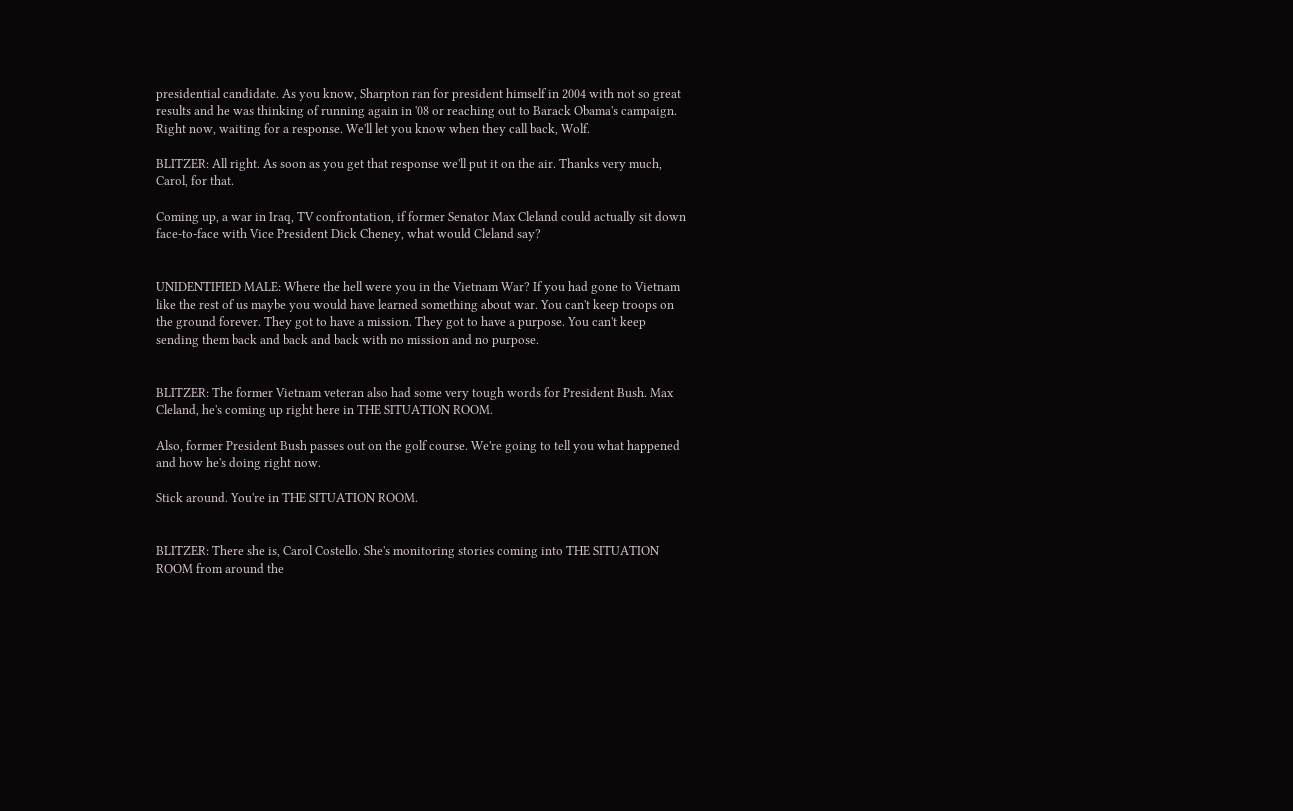presidential candidate. As you know, Sharpton ran for president himself in 2004 with not so great results and he was thinking of running again in '08 or reaching out to Barack Obama's campaign. Right now, waiting for a response. We'll let you know when they call back, Wolf.

BLITZER: All right. As soon as you get that response we'll put it on the air. Thanks very much, Carol, for that.

Coming up, a war in Iraq, TV confrontation, if former Senator Max Cleland could actually sit down face-to-face with Vice President Dick Cheney, what would Cleland say?


UNIDENTIFIED MALE: Where the hell were you in the Vietnam War? If you had gone to Vietnam like the rest of us maybe you would have learned something about war. You can't keep troops on the ground forever. They got to have a mission. They got to have a purpose. You can't keep sending them back and back and back with no mission and no purpose.


BLITZER: The former Vietnam veteran also had some very tough words for President Bush. Max Cleland, he's coming up right here in THE SITUATION ROOM.

Also, former President Bush passes out on the golf course. We're going to tell you what happened and how he's doing right now.

Stick around. You're in THE SITUATION ROOM.


BLITZER: There she is, Carol Costello. She's monitoring stories coming into THE SITUATION ROOM from around the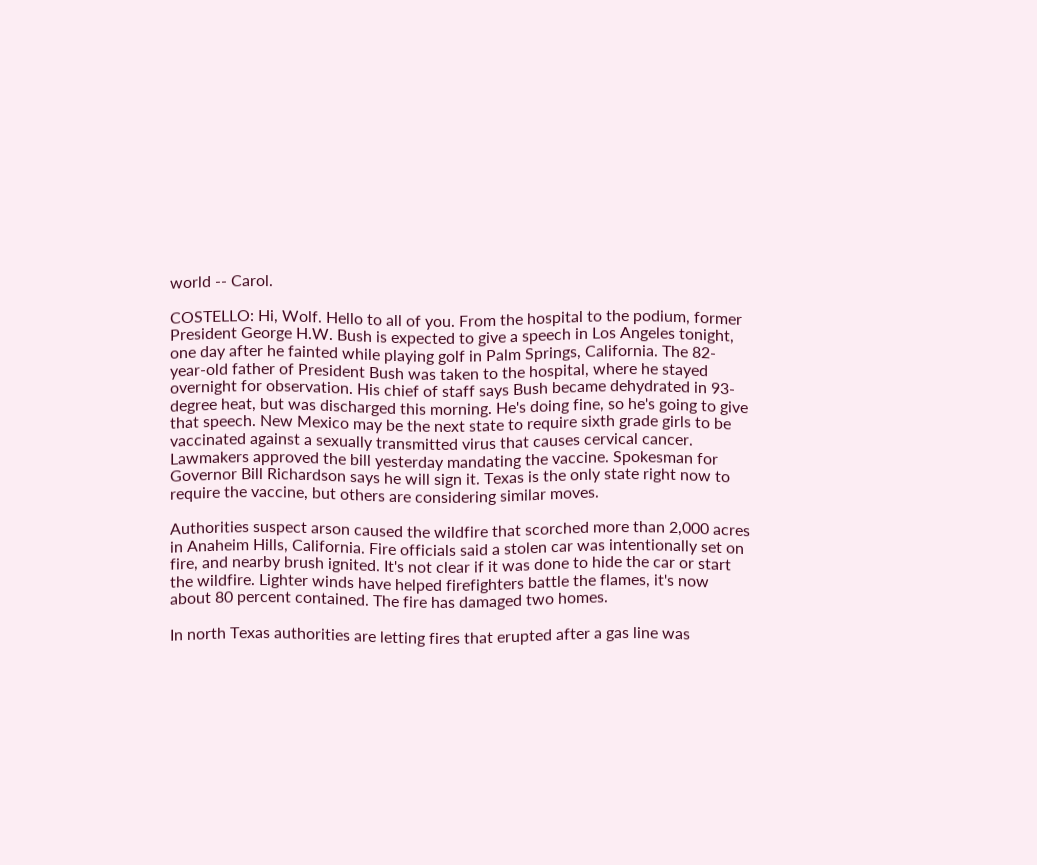world -- Carol.

COSTELLO: Hi, Wolf. Hello to all of you. From the hospital to the podium, former President George H.W. Bush is expected to give a speech in Los Angeles tonight, one day after he fainted while playing golf in Palm Springs, California. The 82-year-old father of President Bush was taken to the hospital, where he stayed overnight for observation. His chief of staff says Bush became dehydrated in 93- degree heat, but was discharged this morning. He's doing fine, so he's going to give that speech. New Mexico may be the next state to require sixth grade girls to be vaccinated against a sexually transmitted virus that causes cervical cancer. Lawmakers approved the bill yesterday mandating the vaccine. Spokesman for Governor Bill Richardson says he will sign it. Texas is the only state right now to require the vaccine, but others are considering similar moves.

Authorities suspect arson caused the wildfire that scorched more than 2,000 acres in Anaheim Hills, California. Fire officials said a stolen car was intentionally set on fire, and nearby brush ignited. It's not clear if it was done to hide the car or start the wildfire. Lighter winds have helped firefighters battle the flames, it's now about 80 percent contained. The fire has damaged two homes.

In north Texas authorities are letting fires that erupted after a gas line was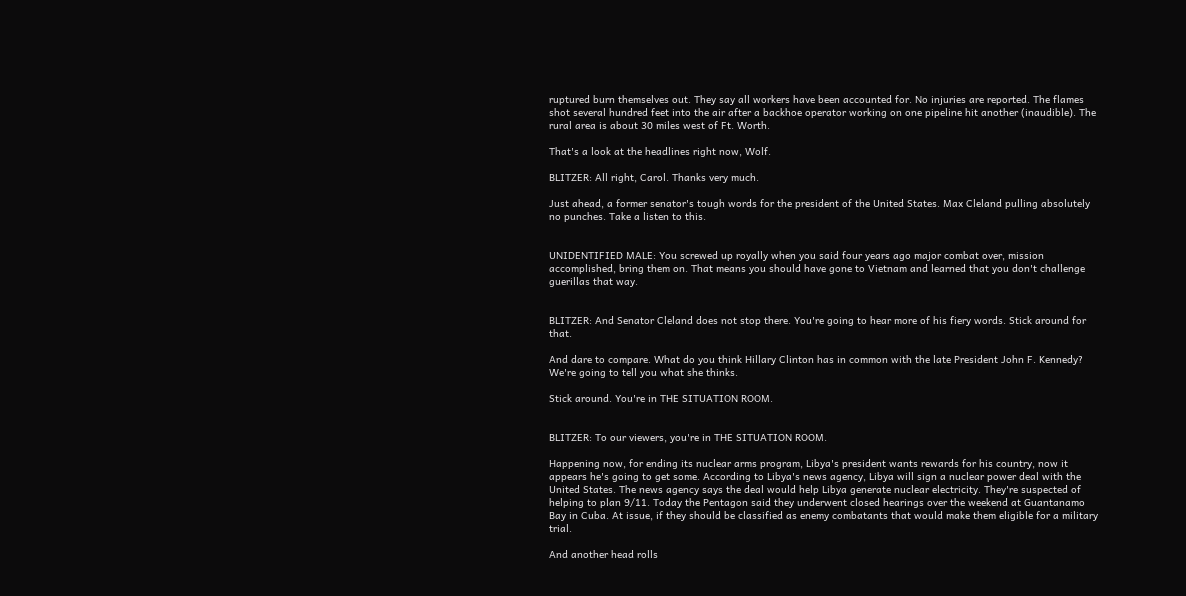ruptured burn themselves out. They say all workers have been accounted for. No injuries are reported. The flames shot several hundred feet into the air after a backhoe operator working on one pipeline hit another (inaudible). The rural area is about 30 miles west of Ft. Worth.

That's a look at the headlines right now, Wolf.

BLITZER: All right, Carol. Thanks very much.

Just ahead, a former senator's tough words for the president of the United States. Max Cleland pulling absolutely no punches. Take a listen to this.


UNIDENTIFIED MALE: You screwed up royally when you said four years ago major combat over, mission accomplished, bring them on. That means you should have gone to Vietnam and learned that you don't challenge guerillas that way.


BLITZER: And Senator Cleland does not stop there. You're going to hear more of his fiery words. Stick around for that.

And dare to compare. What do you think Hillary Clinton has in common with the late President John F. Kennedy? We're going to tell you what she thinks.

Stick around. You're in THE SITUATION ROOM.


BLITZER: To our viewers, you're in THE SITUATION ROOM.

Happening now, for ending its nuclear arms program, Libya's president wants rewards for his country, now it appears he's going to get some. According to Libya's news agency, Libya will sign a nuclear power deal with the United States. The news agency says the deal would help Libya generate nuclear electricity. They're suspected of helping to plan 9/11. Today the Pentagon said they underwent closed hearings over the weekend at Guantanamo Bay in Cuba. At issue, if they should be classified as enemy combatants that would make them eligible for a military trial.

And another head rolls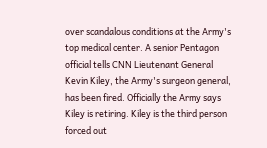over scandalous conditions at the Army's top medical center. A senior Pentagon official tells CNN Lieutenant General Kevin Kiley, the Army's surgeon general, has been fired. Officially the Army says Kiley is retiring. Kiley is the third person forced out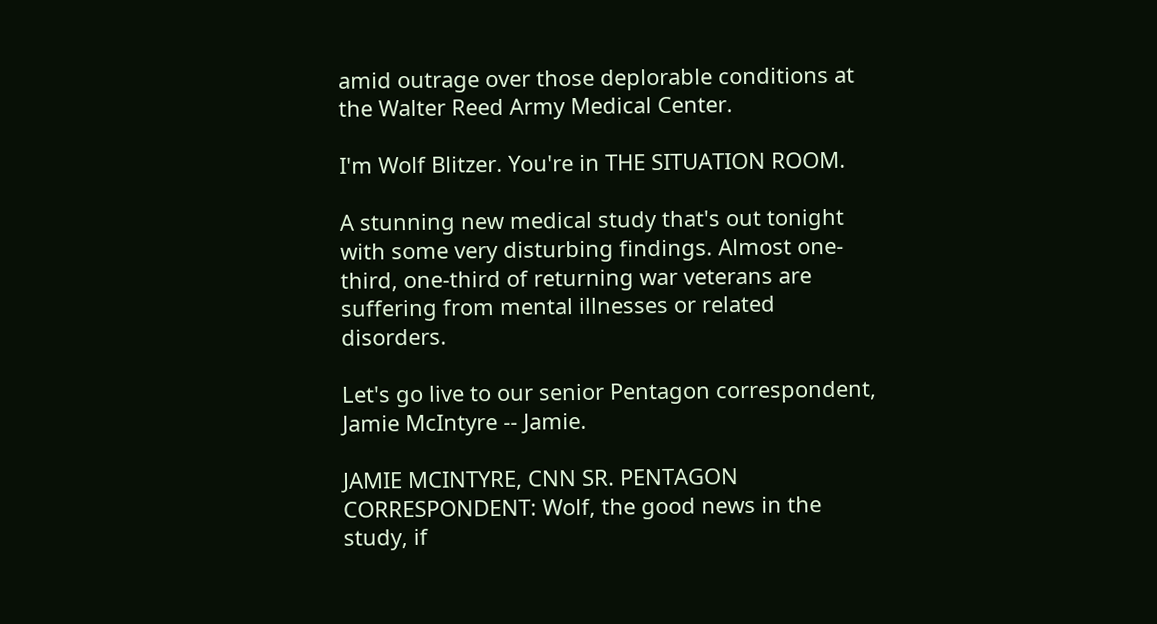amid outrage over those deplorable conditions at the Walter Reed Army Medical Center.

I'm Wolf Blitzer. You're in THE SITUATION ROOM.

A stunning new medical study that's out tonight with some very disturbing findings. Almost one-third, one-third of returning war veterans are suffering from mental illnesses or related disorders.

Let's go live to our senior Pentagon correspondent, Jamie McIntyre -- Jamie.

JAMIE MCINTYRE, CNN SR. PENTAGON CORRESPONDENT: Wolf, the good news in the study, if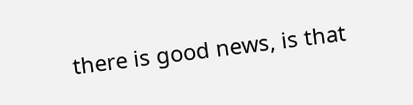there is good news, is that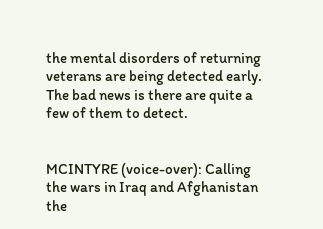the mental disorders of returning veterans are being detected early. The bad news is there are quite a few of them to detect.


MCINTYRE (voice-over): Calling the wars in Iraq and Afghanistan the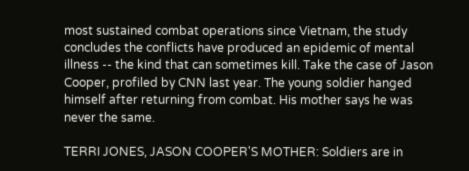most sustained combat operations since Vietnam, the study concludes the conflicts have produced an epidemic of mental illness -- the kind that can sometimes kill. Take the case of Jason Cooper, profiled by CNN last year. The young soldier hanged himself after returning from combat. His mother says he was never the same.

TERRI JONES, JASON COOPER'S MOTHER: Soldiers are in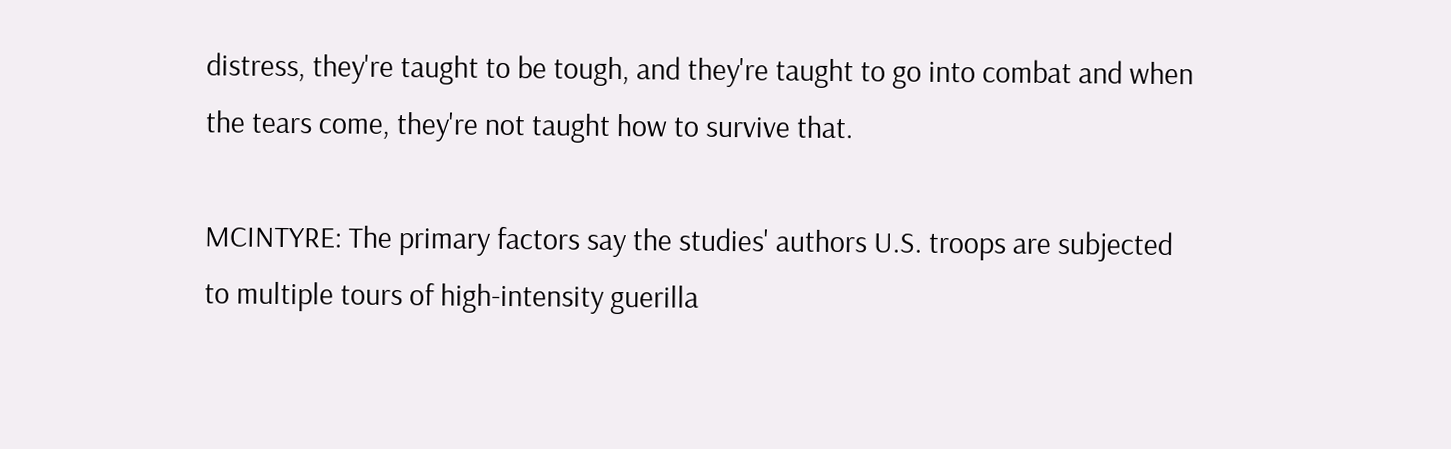distress, they're taught to be tough, and they're taught to go into combat and when the tears come, they're not taught how to survive that.

MCINTYRE: The primary factors say the studies' authors U.S. troops are subjected to multiple tours of high-intensity guerilla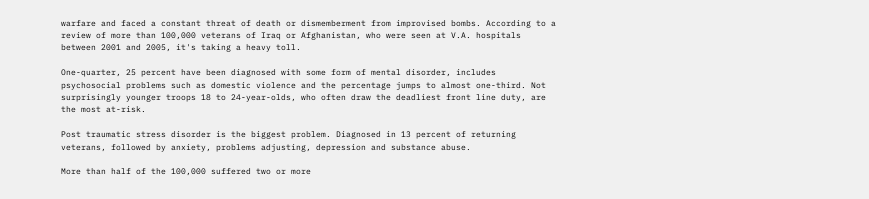warfare and faced a constant threat of death or dismemberment from improvised bombs. According to a review of more than 100,000 veterans of Iraq or Afghanistan, who were seen at V.A. hospitals between 2001 and 2005, it's taking a heavy toll.

One-quarter, 25 percent have been diagnosed with some form of mental disorder, includes psychosocial problems such as domestic violence and the percentage jumps to almost one-third. Not surprisingly younger troops 18 to 24-year-olds, who often draw the deadliest front line duty, are the most at-risk.

Post traumatic stress disorder is the biggest problem. Diagnosed in 13 percent of returning veterans, followed by anxiety, problems adjusting, depression and substance abuse.

More than half of the 100,000 suffered two or more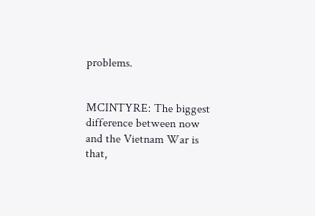problems.


MCINTYRE: The biggest difference between now and the Vietnam War is that,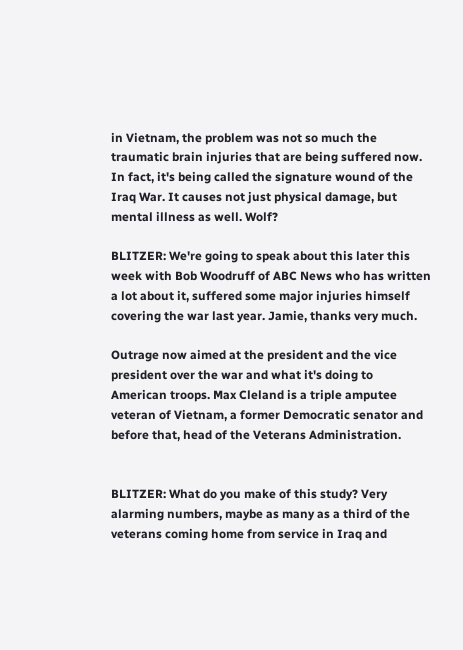in Vietnam, the problem was not so much the traumatic brain injuries that are being suffered now. In fact, it's being called the signature wound of the Iraq War. It causes not just physical damage, but mental illness as well. Wolf?

BLITZER: We're going to speak about this later this week with Bob Woodruff of ABC News who has written a lot about it, suffered some major injuries himself covering the war last year. Jamie, thanks very much.

Outrage now aimed at the president and the vice president over the war and what it's doing to American troops. Max Cleland is a triple amputee veteran of Vietnam, a former Democratic senator and before that, head of the Veterans Administration.


BLITZER: What do you make of this study? Very alarming numbers, maybe as many as a third of the veterans coming home from service in Iraq and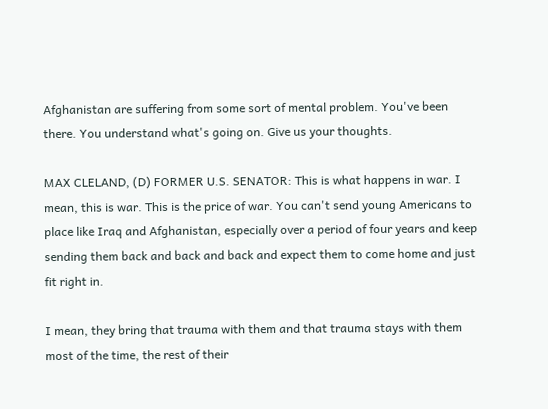Afghanistan are suffering from some sort of mental problem. You've been there. You understand what's going on. Give us your thoughts.

MAX CLELAND, (D) FORMER U.S. SENATOR: This is what happens in war. I mean, this is war. This is the price of war. You can't send young Americans to place like Iraq and Afghanistan, especially over a period of four years and keep sending them back and back and back and expect them to come home and just fit right in.

I mean, they bring that trauma with them and that trauma stays with them most of the time, the rest of their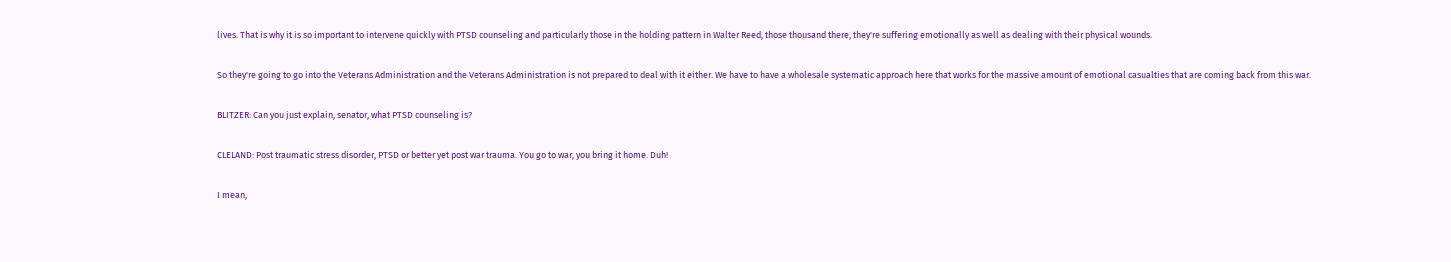lives. That is why it is so important to intervene quickly with PTSD counseling and particularly those in the holding pattern in Walter Reed, those thousand there, they're suffering emotionally as well as dealing with their physical wounds.

So they're going to go into the Veterans Administration and the Veterans Administration is not prepared to deal with it either. We have to have a wholesale systematic approach here that works for the massive amount of emotional casualties that are coming back from this war.

BLITZER: Can you just explain, senator, what PTSD counseling is?

CLELAND: Post traumatic stress disorder, PTSD or better yet post war trauma. You go to war, you bring it home. Duh!

I mean,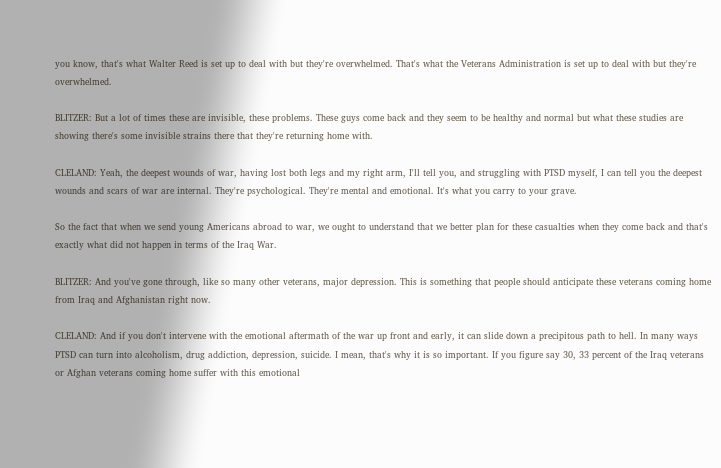you know, that's what Walter Reed is set up to deal with but they're overwhelmed. That's what the Veterans Administration is set up to deal with but they're overwhelmed.

BLITZER: But a lot of times these are invisible, these problems. These guys come back and they seem to be healthy and normal but what these studies are showing there's some invisible strains there that they're returning home with.

CLELAND: Yeah, the deepest wounds of war, having lost both legs and my right arm, I'll tell you, and struggling with PTSD myself, I can tell you the deepest wounds and scars of war are internal. They're psychological. They're mental and emotional. It's what you carry to your grave.

So the fact that when we send young Americans abroad to war, we ought to understand that we better plan for these casualties when they come back and that's exactly what did not happen in terms of the Iraq War.

BLITZER: And you've gone through, like so many other veterans, major depression. This is something that people should anticipate these veterans coming home from Iraq and Afghanistan right now.

CLELAND: And if you don't intervene with the emotional aftermath of the war up front and early, it can slide down a precipitous path to hell. In many ways PTSD can turn into alcoholism, drug addiction, depression, suicide. I mean, that's why it is so important. If you figure say 30, 33 percent of the Iraq veterans or Afghan veterans coming home suffer with this emotional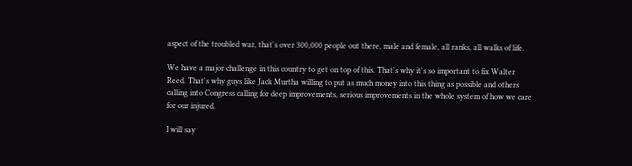aspect of the troubled war, that's over 300,000 people out there, male and female, all ranks, all walks of life.

We have a major challenge in this country to get on top of this. That's why it's so important to fix Walter Reed. That's why guys like Jack Murtha willing to put as much money into this thing as possible and others calling into Congress calling for deep improvements, serious improvements in the whole system of how we care for our injured.

I will say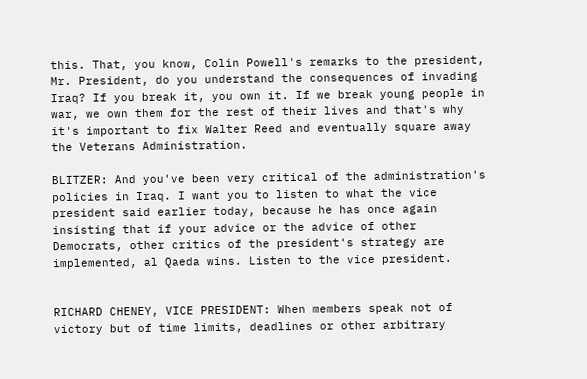this. That, you know, Colin Powell's remarks to the president, Mr. President, do you understand the consequences of invading Iraq? If you break it, you own it. If we break young people in war, we own them for the rest of their lives and that's why it's important to fix Walter Reed and eventually square away the Veterans Administration.

BLITZER: And you've been very critical of the administration's policies in Iraq. I want you to listen to what the vice president said earlier today, because he has once again insisting that if your advice or the advice of other Democrats, other critics of the president's strategy are implemented, al Qaeda wins. Listen to the vice president.


RICHARD CHENEY, VICE PRESIDENT: When members speak not of victory but of time limits, deadlines or other arbitrary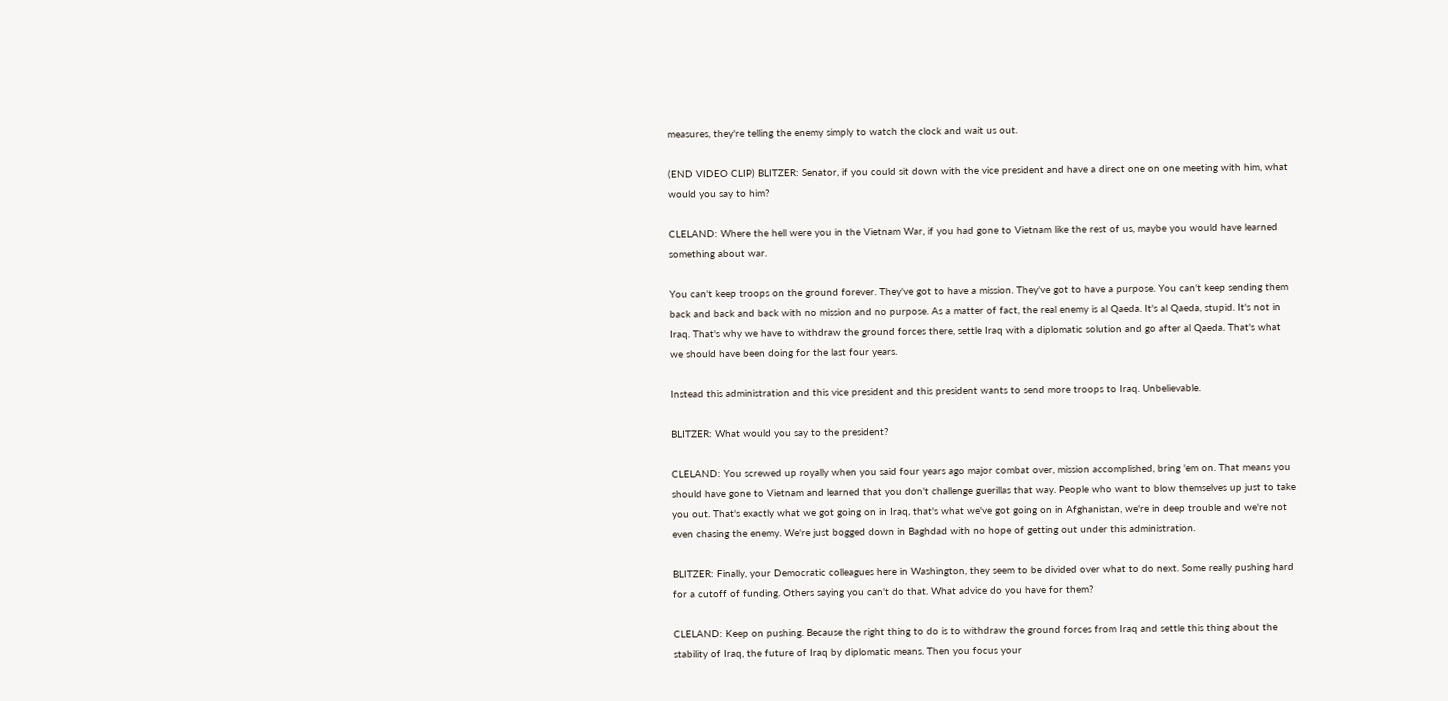measures, they're telling the enemy simply to watch the clock and wait us out.

(END VIDEO CLIP) BLITZER: Senator, if you could sit down with the vice president and have a direct one on one meeting with him, what would you say to him?

CLELAND: Where the hell were you in the Vietnam War, if you had gone to Vietnam like the rest of us, maybe you would have learned something about war.

You can't keep troops on the ground forever. They've got to have a mission. They've got to have a purpose. You can't keep sending them back and back and back with no mission and no purpose. As a matter of fact, the real enemy is al Qaeda. It's al Qaeda, stupid. It's not in Iraq. That's why we have to withdraw the ground forces there, settle Iraq with a diplomatic solution and go after al Qaeda. That's what we should have been doing for the last four years.

Instead this administration and this vice president and this president wants to send more troops to Iraq. Unbelievable.

BLITZER: What would you say to the president?

CLELAND: You screwed up royally when you said four years ago major combat over, mission accomplished, bring 'em on. That means you should have gone to Vietnam and learned that you don't challenge guerillas that way. People who want to blow themselves up just to take you out. That's exactly what we got going on in Iraq, that's what we've got going on in Afghanistan, we're in deep trouble and we're not even chasing the enemy. We're just bogged down in Baghdad with no hope of getting out under this administration.

BLITZER: Finally, your Democratic colleagues here in Washington, they seem to be divided over what to do next. Some really pushing hard for a cutoff of funding. Others saying you can't do that. What advice do you have for them?

CLELAND: Keep on pushing. Because the right thing to do is to withdraw the ground forces from Iraq and settle this thing about the stability of Iraq, the future of Iraq by diplomatic means. Then you focus your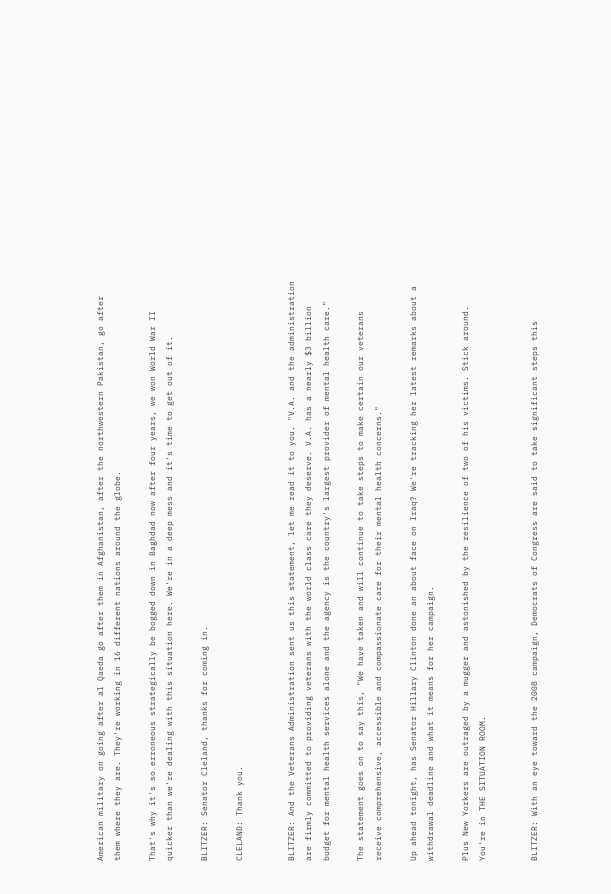American military on going after al Qaeda go after them in Afghanistan, after the northwestern Pakistan, go after them where they are. They're working in 16 different nations around the globe.

That's why it's so erroneous strategically be bogged down in Baghdad now after four years, we won World War II quicker than we're dealing with this situation here. We're in a deep mess and it's time to get out of it.

BLITZER: Senator Cleland, thanks for coming in.

CLELAND: Thank you.


BLITZER: And the Veterans Administration sent us this statement, let me read it to you. "V.A. and the administration are firmly committed to providing veterans with the world class care they deserve. V.A. has a nearly $3 billion budget for mental health services alone and the agency is the country's largest provider of mental health care."

The statement goes on to say this, "We have taken and will continue to take steps to make certain our veterans receive comprehensive, accessible and compassionate care for their mental health concerns."

Up ahead tonight, has Senator Hillary Clinton done an about face on Iraq? We're tracking her latest remarks about a withdrawal deadline and what it means for her campaign.

Plus New Yorkers are outraged by a mugger and astonished by the resilience of two of his victims. Stick around. You're in THE SITUATION ROOM.


BLITZER: With an eye toward the 2008 campaign, Democrats of Congress are said to take significant steps this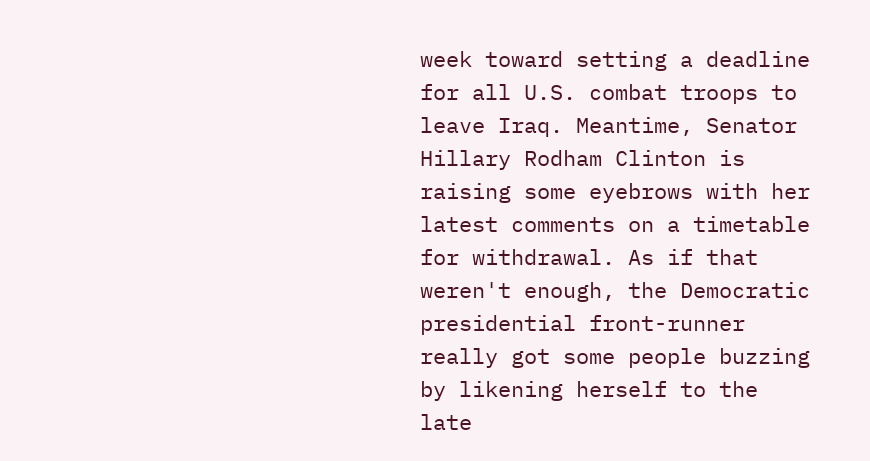week toward setting a deadline for all U.S. combat troops to leave Iraq. Meantime, Senator Hillary Rodham Clinton is raising some eyebrows with her latest comments on a timetable for withdrawal. As if that weren't enough, the Democratic presidential front-runner really got some people buzzing by likening herself to the late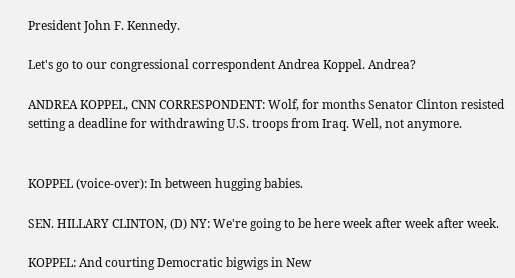President John F. Kennedy.

Let's go to our congressional correspondent Andrea Koppel. Andrea?

ANDREA KOPPEL, CNN CORRESPONDENT: Wolf, for months Senator Clinton resisted setting a deadline for withdrawing U.S. troops from Iraq. Well, not anymore.


KOPPEL (voice-over): In between hugging babies.

SEN. HILLARY CLINTON, (D) NY: We're going to be here week after week after week.

KOPPEL: And courting Democratic bigwigs in New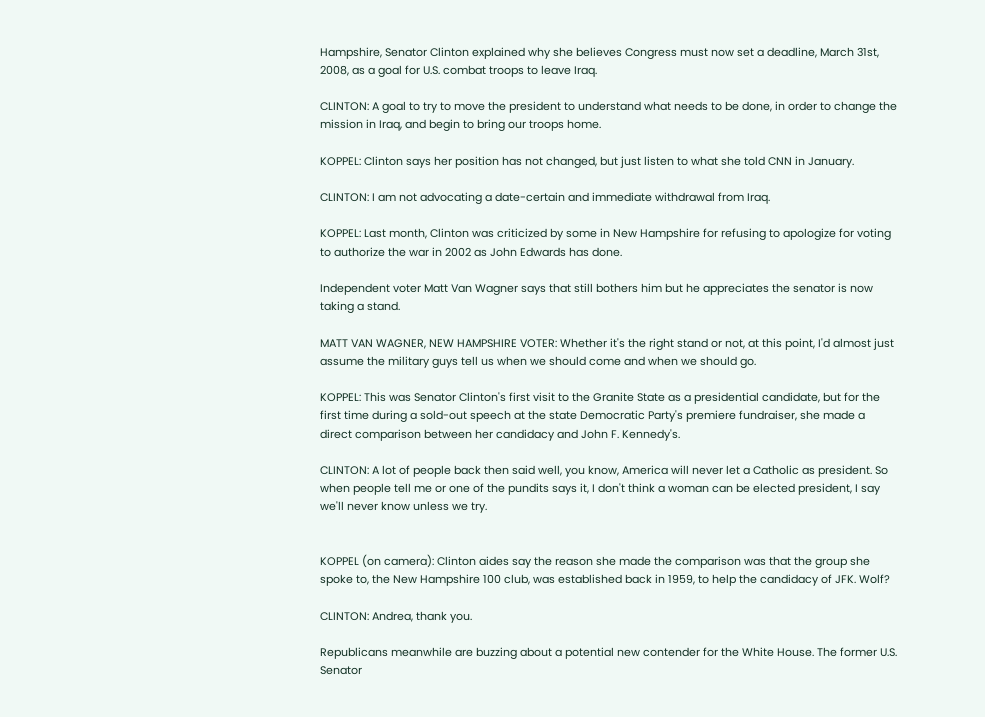Hampshire, Senator Clinton explained why she believes Congress must now set a deadline, March 31st, 2008, as a goal for U.S. combat troops to leave Iraq.

CLINTON: A goal to try to move the president to understand what needs to be done, in order to change the mission in Iraq, and begin to bring our troops home.

KOPPEL: Clinton says her position has not changed, but just listen to what she told CNN in January.

CLINTON: I am not advocating a date-certain and immediate withdrawal from Iraq.

KOPPEL: Last month, Clinton was criticized by some in New Hampshire for refusing to apologize for voting to authorize the war in 2002 as John Edwards has done.

Independent voter Matt Van Wagner says that still bothers him but he appreciates the senator is now taking a stand.

MATT VAN WAGNER, NEW HAMPSHIRE VOTER: Whether it's the right stand or not, at this point, I'd almost just assume the military guys tell us when we should come and when we should go.

KOPPEL: This was Senator Clinton's first visit to the Granite State as a presidential candidate, but for the first time during a sold-out speech at the state Democratic Party's premiere fundraiser, she made a direct comparison between her candidacy and John F. Kennedy's.

CLINTON: A lot of people back then said well, you know, America will never let a Catholic as president. So when people tell me or one of the pundits says it, I don't think a woman can be elected president, I say we'll never know unless we try.


KOPPEL (on camera): Clinton aides say the reason she made the comparison was that the group she spoke to, the New Hampshire 100 club, was established back in 1959, to help the candidacy of JFK. Wolf?

CLINTON: Andrea, thank you.

Republicans meanwhile are buzzing about a potential new contender for the White House. The former U.S. Senator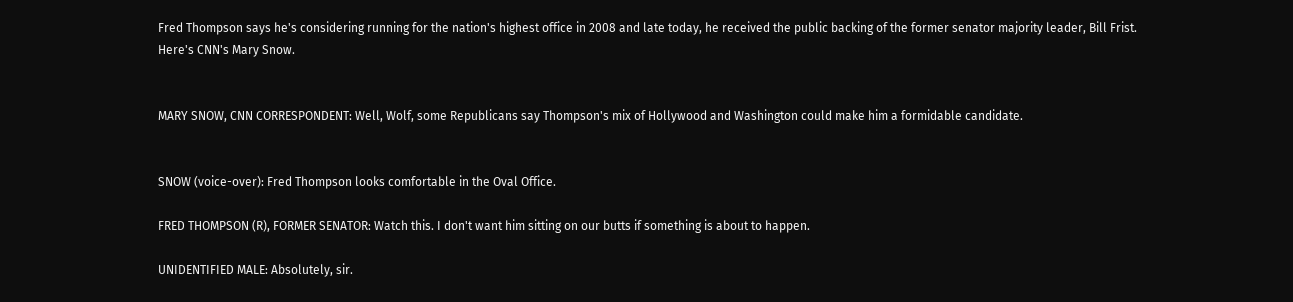Fred Thompson says he's considering running for the nation's highest office in 2008 and late today, he received the public backing of the former senator majority leader, Bill Frist. Here's CNN's Mary Snow.


MARY SNOW, CNN CORRESPONDENT: Well, Wolf, some Republicans say Thompson's mix of Hollywood and Washington could make him a formidable candidate.


SNOW (voice-over): Fred Thompson looks comfortable in the Oval Office.

FRED THOMPSON (R), FORMER SENATOR: Watch this. I don't want him sitting on our butts if something is about to happen.

UNIDENTIFIED MALE: Absolutely, sir.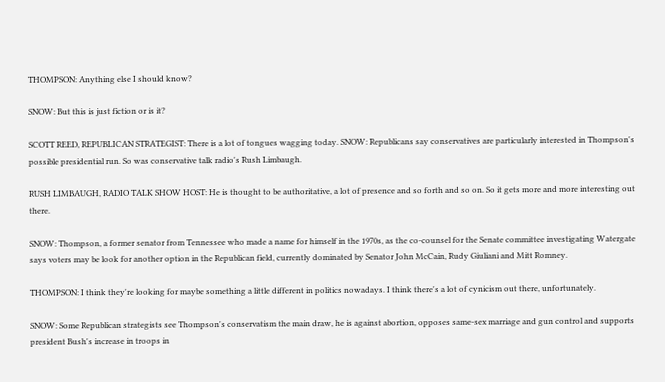THOMPSON: Anything else I should know?

SNOW: But this is just fiction or is it?

SCOTT REED, REPUBLICAN STRATEGIST: There is a lot of tongues wagging today. SNOW: Republicans say conservatives are particularly interested in Thompson's possible presidential run. So was conservative talk radio's Rush Limbaugh.

RUSH LIMBAUGH, RADIO TALK SHOW HOST: He is thought to be authoritative, a lot of presence and so forth and so on. So it gets more and more interesting out there.

SNOW: Thompson, a former senator from Tennessee who made a name for himself in the 1970s, as the co-counsel for the Senate committee investigating Watergate says voters may be look for another option in the Republican field, currently dominated by Senator John McCain, Rudy Giuliani and Mitt Romney.

THOMPSON: I think they're looking for maybe something a little different in politics nowadays. I think there's a lot of cynicism out there, unfortunately.

SNOW: Some Republican strategists see Thompson's conservatism the main draw, he is against abortion, opposes same-sex marriage and gun control and supports president Bush's increase in troops in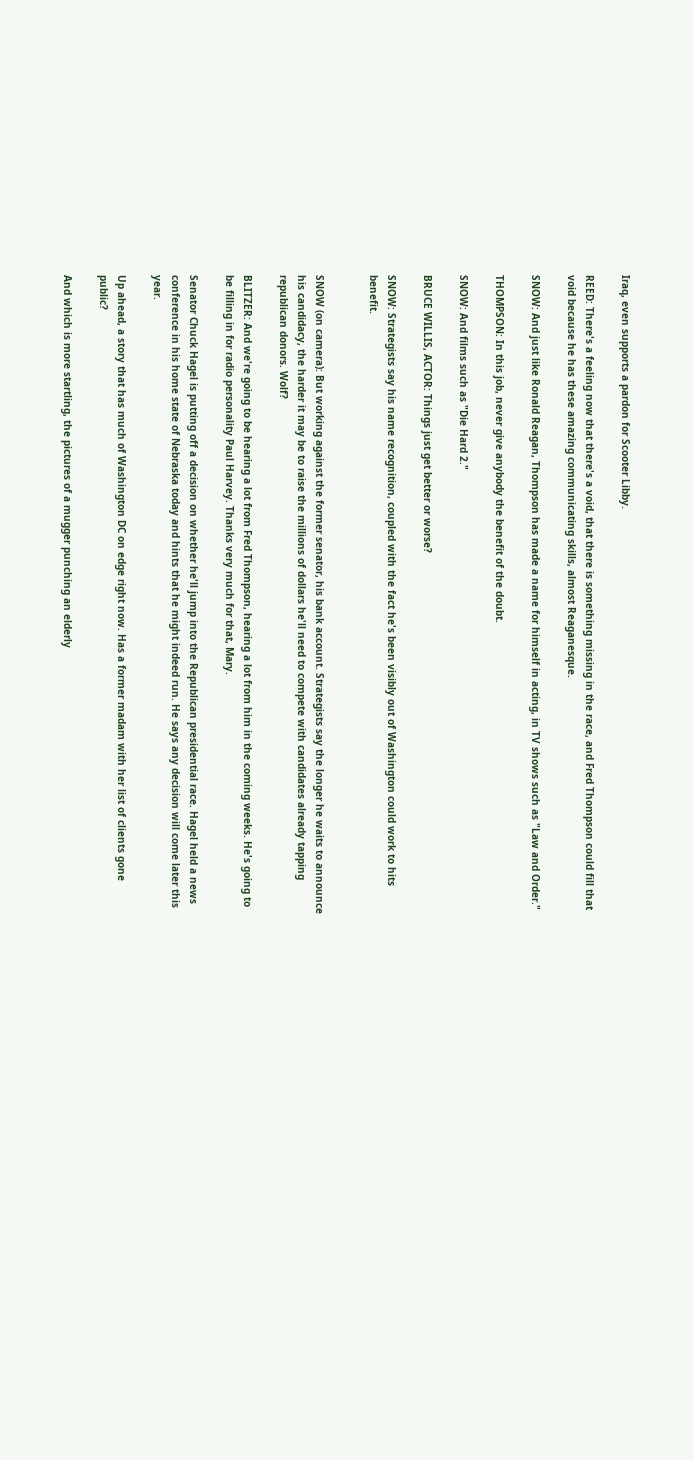Iraq, even supports a pardon for Scooter Libby.

REED: There's a feeling now that there's a void, that there is something missing in the race, and Fred Thompson could fill that void because he has these amazing communicating skills, almost Reaganesque.

SNOW: And just like Ronald Reagan, Thompson has made a name for himself in acting, in TV shows such as "Law and Order."

THOMPSON: In this job, never give anybody the benefit of the doubt.

SNOW: And films such as "Die Hard 2."

BRUCE WILLIS, ACTOR: Things just get better or worse?

SNOW: Strategists say his name recognition, coupled with the fact he's been visibly out of Washington could work to hits benefit.


SNOW (on camera): But working against the former senator, his bank account. Strategists say the longer he waits to announce his candidacy, the harder it may be to raise the millions of dollars he'll need to compete with candidates already tapping republican donors. Wolf?

BLITZER: And we're going to be hearing a lot from Fred Thompson, hearing a lot from him in the coming weeks. He's going to be filling in for radio personality Paul Harvey. Thanks very much for that, Mary.

Senator Chuck Hagel is putting off a decision on whether he'll jump into the Republican presidential race. Hagel held a news conference in his home state of Nebraska today and hints that he might indeed run. He says any decision will come later this year.

Up ahead, a story that has much of Washington DC on edge right now. Has a former madam with her list of clients gone public?

And which is more startling, the pictures of a mugger punching an elderly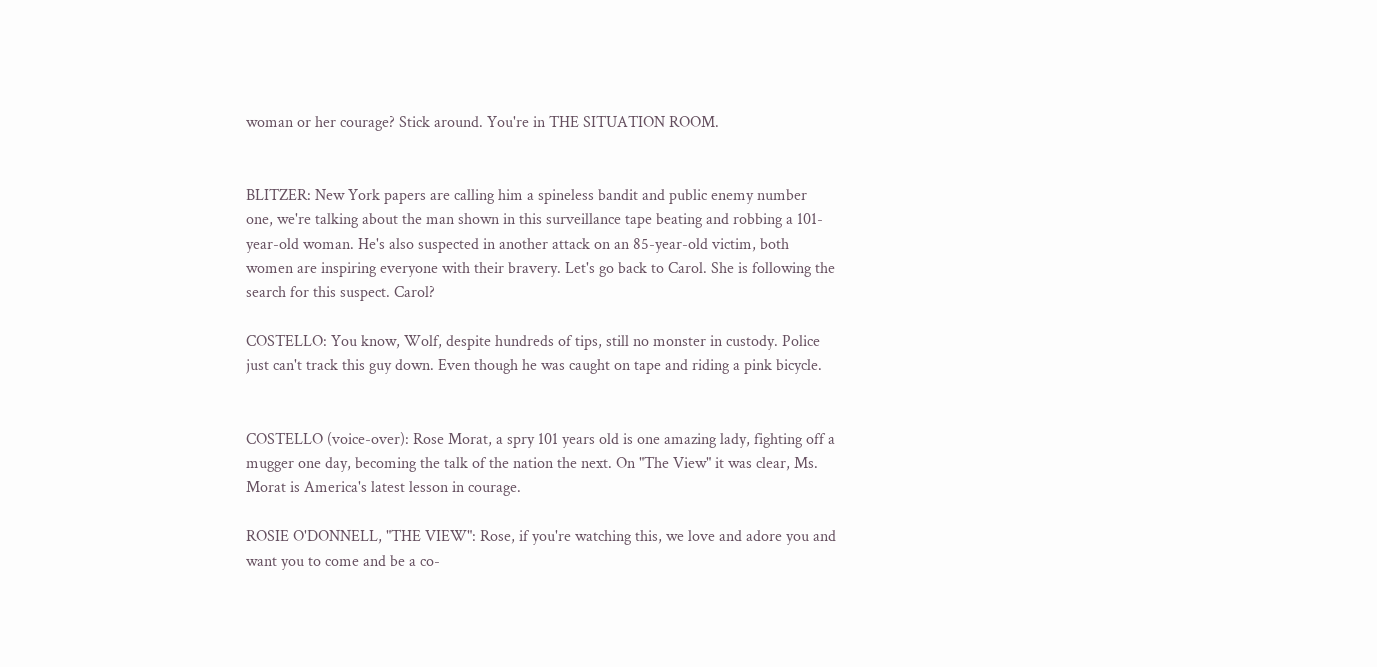woman or her courage? Stick around. You're in THE SITUATION ROOM.


BLITZER: New York papers are calling him a spineless bandit and public enemy number one, we're talking about the man shown in this surveillance tape beating and robbing a 101-year-old woman. He's also suspected in another attack on an 85-year-old victim, both women are inspiring everyone with their bravery. Let's go back to Carol. She is following the search for this suspect. Carol?

COSTELLO: You know, Wolf, despite hundreds of tips, still no monster in custody. Police just can't track this guy down. Even though he was caught on tape and riding a pink bicycle.


COSTELLO (voice-over): Rose Morat, a spry 101 years old is one amazing lady, fighting off a mugger one day, becoming the talk of the nation the next. On "The View" it was clear, Ms. Morat is America's latest lesson in courage.

ROSIE O'DONNELL, "THE VIEW": Rose, if you're watching this, we love and adore you and want you to come and be a co-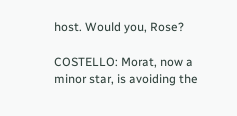host. Would you, Rose?

COSTELLO: Morat, now a minor star, is avoiding the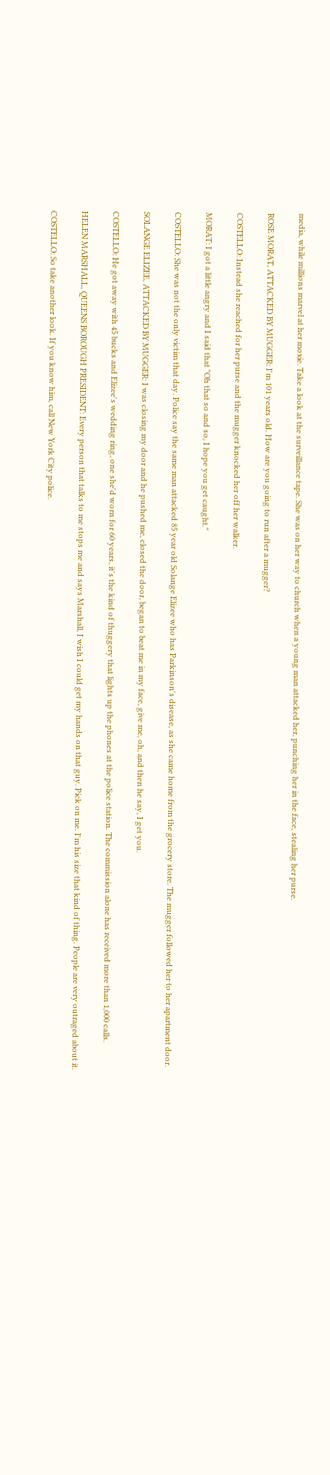media, while millions marvel at her moxie. Take a look at the surveillance tape. She was on her way to church when a young man attacked her, punching her in the face, stealing her purse.

ROSE MORAT, ATTACKED BY MUGGER: I'm 101 years old. How are you going to run after a mugger?

COSTELLO: Instead she reached for her purse and the mugger knocked her off her walker.

MORAT: I got a little angry and I said that "Oh that so and so, I hope you get caught."

COSTELLO: She was not the only victim that day. Police say the same man attacked 85 year old Solange Elizee who has Parkinson's disease, as she came home from the grocery store. The mugger followed her to her apartment door.

SOLANGE ELIZEE, ATTACKED BY MUGGER: I was closing my door and he pushed me, closed the door, began to beat me in my face, give me, oh, and then he say, I get you.

COSTELLO: He got away with 45 bucks and Elizee's wedding ring, one she'd worn for 60 years, it's the kind of thuggery that lights up the phones at the police station. The commission alone has received more than 1,000 calls.

HELEN MARSHALL, QUEENS BOROUGH PRESIDENT: Every person that talks to me stops me and says Marshall, I wish I could get my hands on that guy. Pick on me. I'm his size that kind of thing. People are very outraged about it.

COSTELLO: So take another look. If you know him, call New York City police.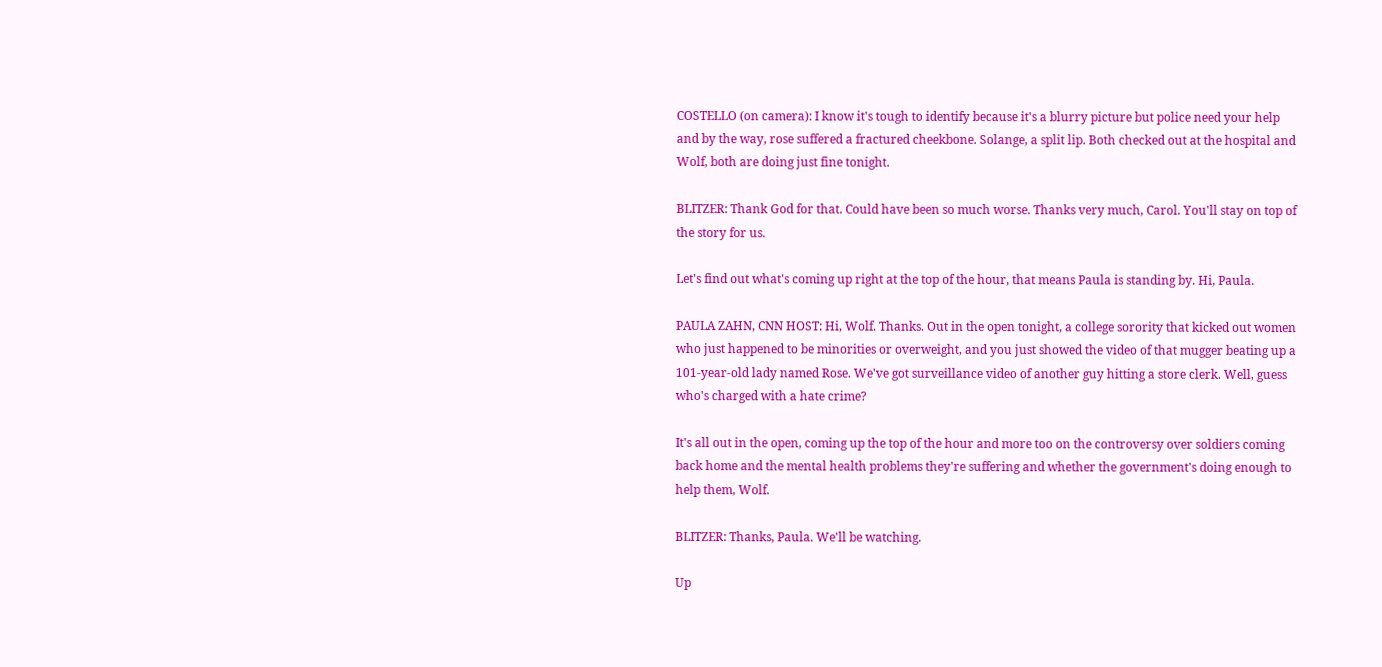COSTELLO (on camera): I know it's tough to identify because it's a blurry picture but police need your help and by the way, rose suffered a fractured cheekbone. Solange, a split lip. Both checked out at the hospital and Wolf, both are doing just fine tonight.

BLITZER: Thank God for that. Could have been so much worse. Thanks very much, Carol. You'll stay on top of the story for us.

Let's find out what's coming up right at the top of the hour, that means Paula is standing by. Hi, Paula.

PAULA ZAHN, CNN HOST: Hi, Wolf. Thanks. Out in the open tonight, a college sorority that kicked out women who just happened to be minorities or overweight, and you just showed the video of that mugger beating up a 101-year-old lady named Rose. We've got surveillance video of another guy hitting a store clerk. Well, guess who's charged with a hate crime?

It's all out in the open, coming up the top of the hour and more too on the controversy over soldiers coming back home and the mental health problems they're suffering and whether the government's doing enough to help them, Wolf.

BLITZER: Thanks, Paula. We'll be watching.

Up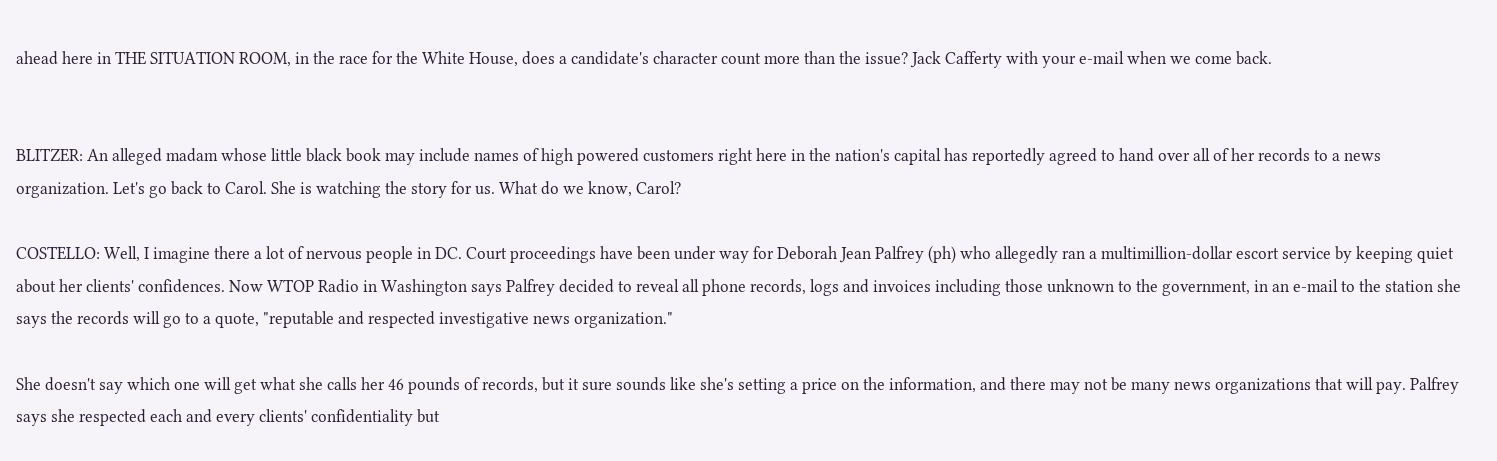ahead here in THE SITUATION ROOM, in the race for the White House, does a candidate's character count more than the issue? Jack Cafferty with your e-mail when we come back.


BLITZER: An alleged madam whose little black book may include names of high powered customers right here in the nation's capital has reportedly agreed to hand over all of her records to a news organization. Let's go back to Carol. She is watching the story for us. What do we know, Carol?

COSTELLO: Well, I imagine there a lot of nervous people in DC. Court proceedings have been under way for Deborah Jean Palfrey (ph) who allegedly ran a multimillion-dollar escort service by keeping quiet about her clients' confidences. Now WTOP Radio in Washington says Palfrey decided to reveal all phone records, logs and invoices including those unknown to the government, in an e-mail to the station she says the records will go to a quote, "reputable and respected investigative news organization."

She doesn't say which one will get what she calls her 46 pounds of records, but it sure sounds like she's setting a price on the information, and there may not be many news organizations that will pay. Palfrey says she respected each and every clients' confidentiality but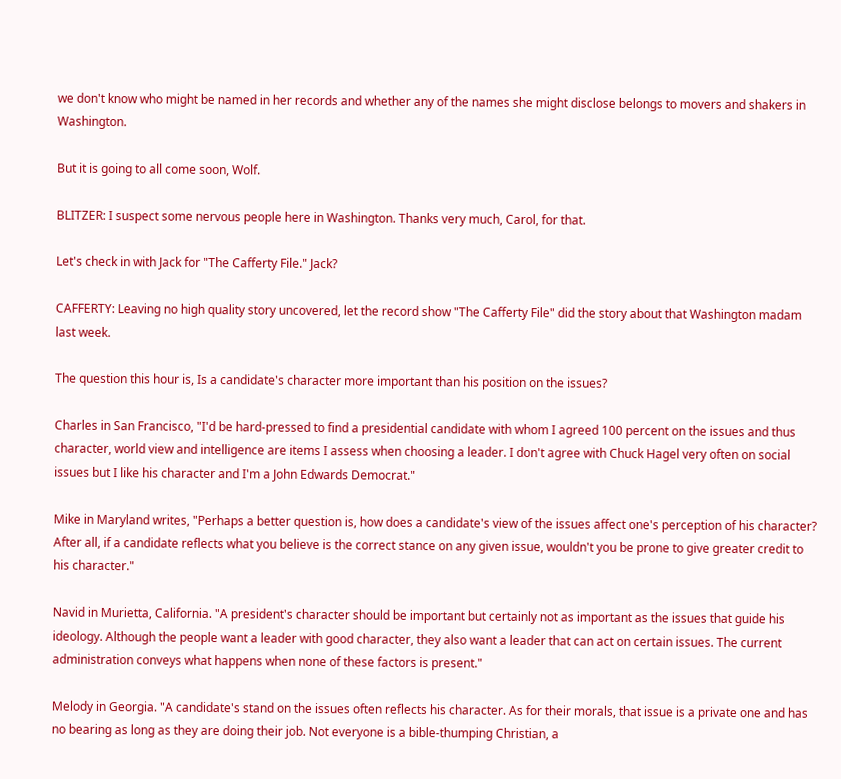we don't know who might be named in her records and whether any of the names she might disclose belongs to movers and shakers in Washington.

But it is going to all come soon, Wolf.

BLITZER: I suspect some nervous people here in Washington. Thanks very much, Carol, for that.

Let's check in with Jack for "The Cafferty File." Jack?

CAFFERTY: Leaving no high quality story uncovered, let the record show "The Cafferty File" did the story about that Washington madam last week.

The question this hour is, Is a candidate's character more important than his position on the issues?

Charles in San Francisco, "I'd be hard-pressed to find a presidential candidate with whom I agreed 100 percent on the issues and thus character, world view and intelligence are items I assess when choosing a leader. I don't agree with Chuck Hagel very often on social issues but I like his character and I'm a John Edwards Democrat."

Mike in Maryland writes, "Perhaps a better question is, how does a candidate's view of the issues affect one's perception of his character? After all, if a candidate reflects what you believe is the correct stance on any given issue, wouldn't you be prone to give greater credit to his character."

Navid in Murietta, California. "A president's character should be important but certainly not as important as the issues that guide his ideology. Although the people want a leader with good character, they also want a leader that can act on certain issues. The current administration conveys what happens when none of these factors is present."

Melody in Georgia. "A candidate's stand on the issues often reflects his character. As for their morals, that issue is a private one and has no bearing as long as they are doing their job. Not everyone is a bible-thumping Christian, a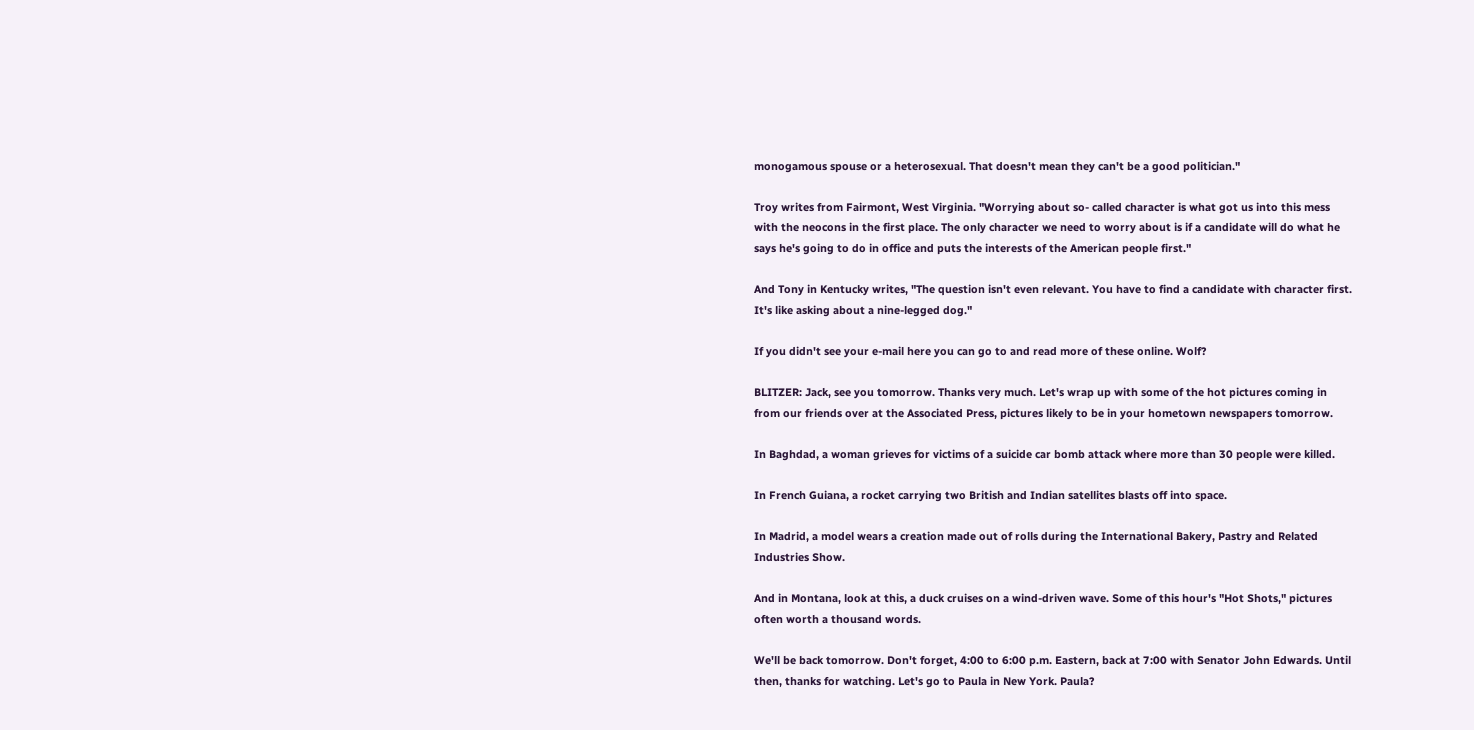monogamous spouse or a heterosexual. That doesn't mean they can't be a good politician."

Troy writes from Fairmont, West Virginia. "Worrying about so- called character is what got us into this mess with the neocons in the first place. The only character we need to worry about is if a candidate will do what he says he's going to do in office and puts the interests of the American people first."

And Tony in Kentucky writes, "The question isn't even relevant. You have to find a candidate with character first. It's like asking about a nine-legged dog."

If you didn't see your e-mail here you can go to and read more of these online. Wolf?

BLITZER: Jack, see you tomorrow. Thanks very much. Let's wrap up with some of the hot pictures coming in from our friends over at the Associated Press, pictures likely to be in your hometown newspapers tomorrow.

In Baghdad, a woman grieves for victims of a suicide car bomb attack where more than 30 people were killed.

In French Guiana, a rocket carrying two British and Indian satellites blasts off into space.

In Madrid, a model wears a creation made out of rolls during the International Bakery, Pastry and Related Industries Show.

And in Montana, look at this, a duck cruises on a wind-driven wave. Some of this hour's "Hot Shots," pictures often worth a thousand words.

We'll be back tomorrow. Don't forget, 4:00 to 6:00 p.m. Eastern, back at 7:00 with Senator John Edwards. Until then, thanks for watching. Let's go to Paula in New York. Paula?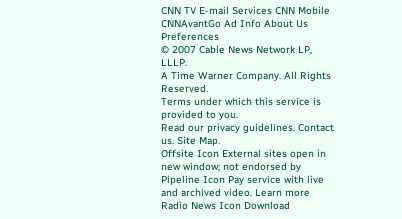CNN TV E-mail Services CNN Mobile CNNAvantGo Ad Info About Us Preferences
© 2007 Cable News Network LP, LLLP.
A Time Warner Company. All Rights Reserved.
Terms under which this service is provided to you.
Read our privacy guidelines. Contact us. Site Map.
Offsite Icon External sites open in new window; not endorsed by
Pipeline Icon Pay service with live and archived video. Learn more
Radio News Icon Download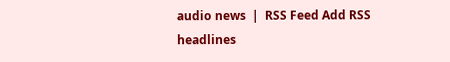audio news  |  RSS Feed Add RSS headlines